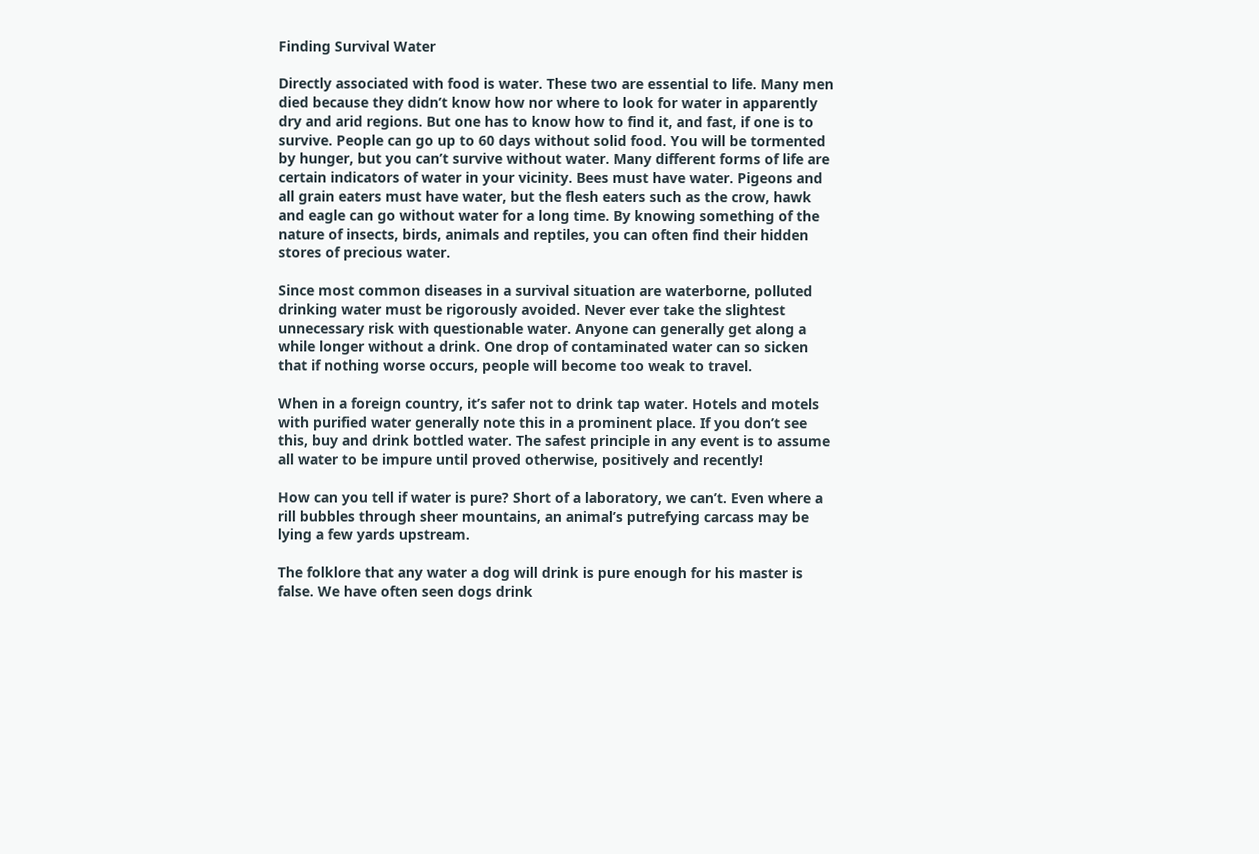Finding Survival Water

Directly associated with food is water. These two are essential to life. Many men died because they didn’t know how nor where to look for water in apparently dry and arid regions. But one has to know how to find it, and fast, if one is to survive. People can go up to 60 days without solid food. You will be tormented by hunger, but you can’t survive without water. Many different forms of life are certain indicators of water in your vicinity. Bees must have water. Pigeons and all grain eaters must have water, but the flesh eaters such as the crow, hawk and eagle can go without water for a long time. By knowing something of the nature of insects, birds, animals and reptiles, you can often find their hidden stores of precious water.

Since most common diseases in a survival situation are waterborne, polluted drinking water must be rigorously avoided. Never ever take the slightest unnecessary risk with questionable water. Anyone can generally get along a while longer without a drink. One drop of contaminated water can so sicken that if nothing worse occurs, people will become too weak to travel.

When in a foreign country, it’s safer not to drink tap water. Hotels and motels with purified water generally note this in a prominent place. If you don’t see this, buy and drink bottled water. The safest principle in any event is to assume all water to be impure until proved otherwise, positively and recently!

How can you tell if water is pure? Short of a laboratory, we can’t. Even where a rill bubbles through sheer mountains, an animal’s putrefying carcass may be lying a few yards upstream.

The folklore that any water a dog will drink is pure enough for his master is false. We have often seen dogs drink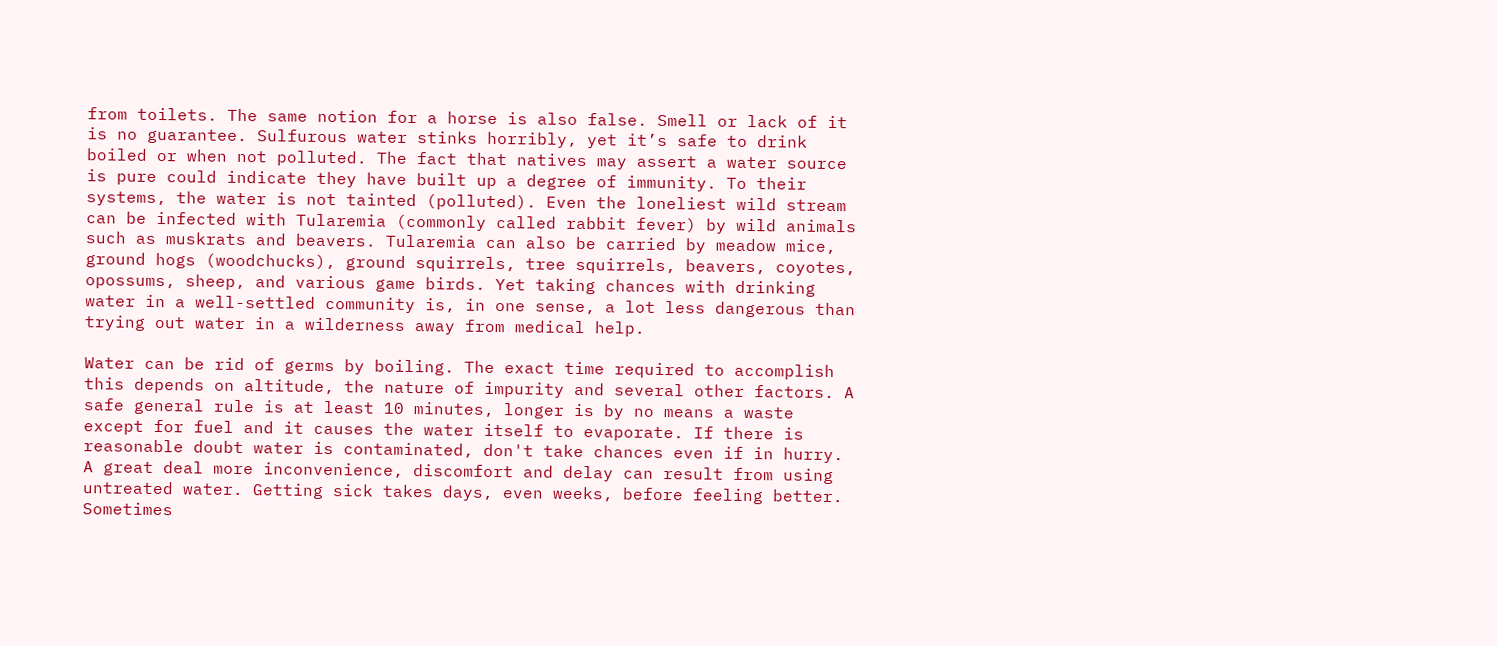from toilets. The same notion for a horse is also false. Smell or lack of it is no guarantee. Sulfurous water stinks horribly, yet it’s safe to drink boiled or when not polluted. The fact that natives may assert a water source is pure could indicate they have built up a degree of immunity. To their systems, the water is not tainted (polluted). Even the loneliest wild stream can be infected with Tularemia (commonly called rabbit fever) by wild animals such as muskrats and beavers. Tularemia can also be carried by meadow mice, ground hogs (woodchucks), ground squirrels, tree squirrels, beavers, coyotes, opossums, sheep, and various game birds. Yet taking chances with drinking water in a well-settled community is, in one sense, a lot less dangerous than trying out water in a wilderness away from medical help.

Water can be rid of germs by boiling. The exact time required to accomplish this depends on altitude, the nature of impurity and several other factors. A safe general rule is at least 10 minutes, longer is by no means a waste except for fuel and it causes the water itself to evaporate. If there is reasonable doubt water is contaminated, don't take chances even if in hurry. A great deal more inconvenience, discomfort and delay can result from using untreated water. Getting sick takes days, even weeks, before feeling better. Sometimes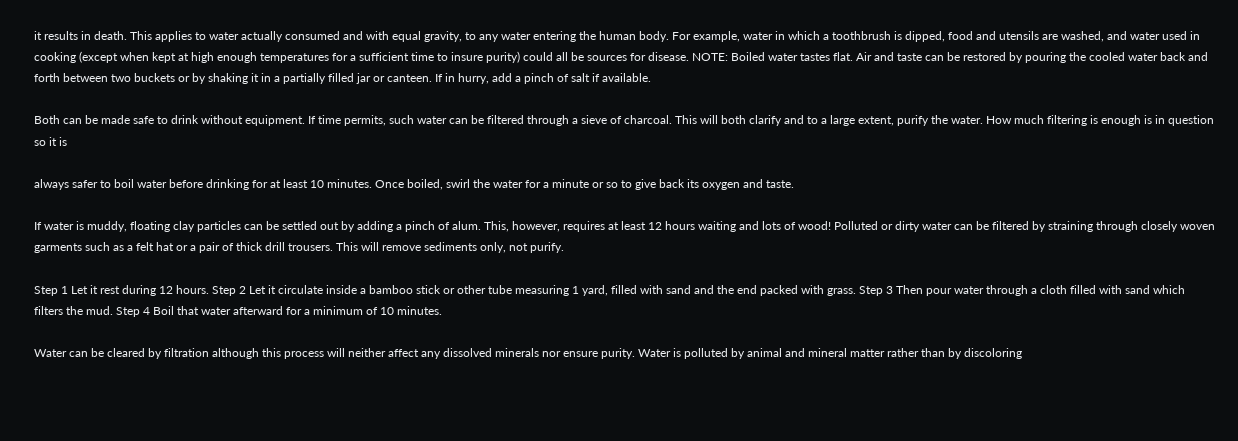it results in death. This applies to water actually consumed and with equal gravity, to any water entering the human body. For example, water in which a toothbrush is dipped, food and utensils are washed, and water used in cooking (except when kept at high enough temperatures for a sufficient time to insure purity) could all be sources for disease. NOTE: Boiled water tastes flat. Air and taste can be restored by pouring the cooled water back and forth between two buckets or by shaking it in a partially filled jar or canteen. If in hurry, add a pinch of salt if available.

Both can be made safe to drink without equipment. If time permits, such water can be filtered through a sieve of charcoal. This will both clarify and to a large extent, purify the water. How much filtering is enough is in question so it is

always safer to boil water before drinking for at least 10 minutes. Once boiled, swirl the water for a minute or so to give back its oxygen and taste.

If water is muddy, floating clay particles can be settled out by adding a pinch of alum. This, however, requires at least 12 hours waiting and lots of wood! Polluted or dirty water can be filtered by straining through closely woven garments such as a felt hat or a pair of thick drill trousers. This will remove sediments only, not purify.

Step 1 Let it rest during 12 hours. Step 2 Let it circulate inside a bamboo stick or other tube measuring 1 yard, filled with sand and the end packed with grass. Step 3 Then pour water through a cloth filled with sand which filters the mud. Step 4 Boil that water afterward for a minimum of 10 minutes.

Water can be cleared by filtration although this process will neither affect any dissolved minerals nor ensure purity. Water is polluted by animal and mineral matter rather than by discoloring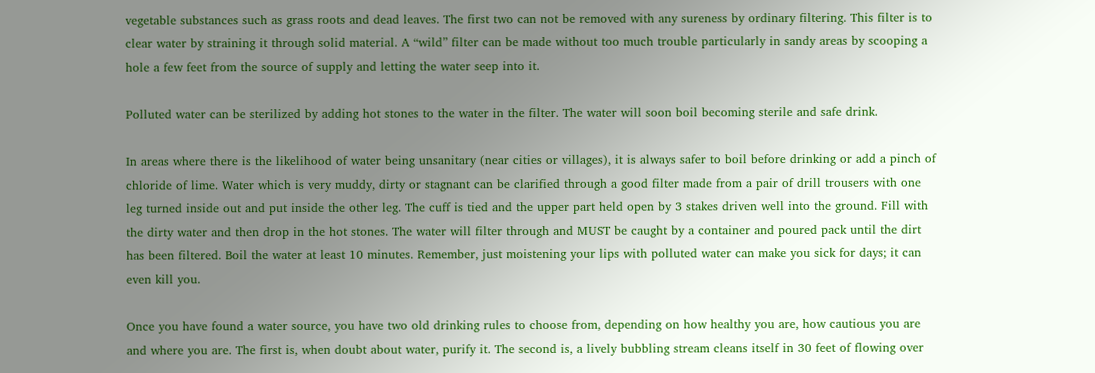vegetable substances such as grass roots and dead leaves. The first two can not be removed with any sureness by ordinary filtering. This filter is to clear water by straining it through solid material. A “wild” filter can be made without too much trouble particularly in sandy areas by scooping a hole a few feet from the source of supply and letting the water seep into it.

Polluted water can be sterilized by adding hot stones to the water in the filter. The water will soon boil becoming sterile and safe drink.

In areas where there is the likelihood of water being unsanitary (near cities or villages), it is always safer to boil before drinking or add a pinch of chloride of lime. Water which is very muddy, dirty or stagnant can be clarified through a good filter made from a pair of drill trousers with one leg turned inside out and put inside the other leg. The cuff is tied and the upper part held open by 3 stakes driven well into the ground. Fill with the dirty water and then drop in the hot stones. The water will filter through and MUST be caught by a container and poured pack until the dirt has been filtered. Boil the water at least 10 minutes. Remember, just moistening your lips with polluted water can make you sick for days; it can even kill you.

Once you have found a water source, you have two old drinking rules to choose from, depending on how healthy you are, how cautious you are and where you are. The first is, when doubt about water, purify it. The second is, a lively bubbling stream cleans itself in 30 feet of flowing over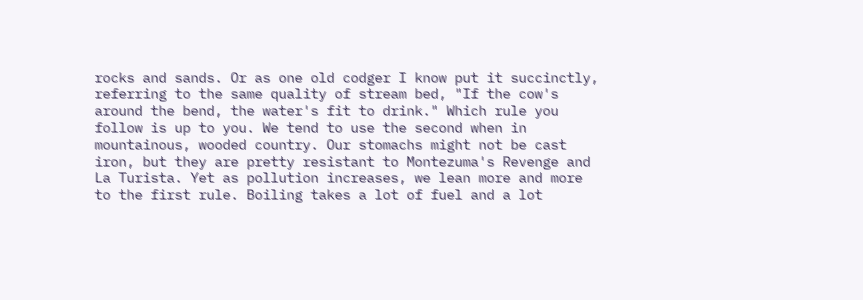rocks and sands. Or as one old codger I know put it succinctly, referring to the same quality of stream bed, "If the cow's around the bend, the water's fit to drink." Which rule you follow is up to you. We tend to use the second when in mountainous, wooded country. Our stomachs might not be cast iron, but they are pretty resistant to Montezuma's Revenge and La Turista. Yet as pollution increases, we lean more and more to the first rule. Boiling takes a lot of fuel and a lot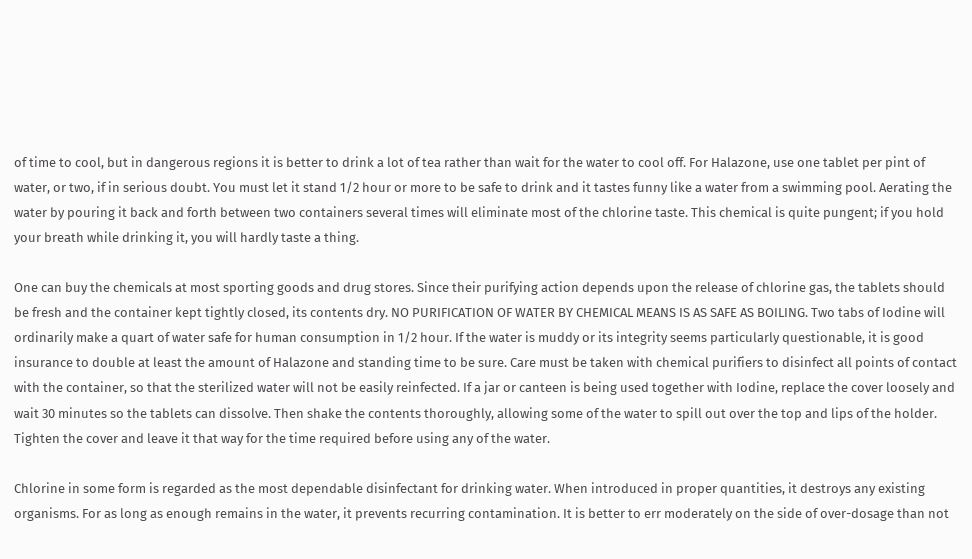of time to cool, but in dangerous regions it is better to drink a lot of tea rather than wait for the water to cool off. For Halazone, use one tablet per pint of water, or two, if in serious doubt. You must let it stand 1/2 hour or more to be safe to drink and it tastes funny like a water from a swimming pool. Aerating the water by pouring it back and forth between two containers several times will eliminate most of the chlorine taste. This chemical is quite pungent; if you hold your breath while drinking it, you will hardly taste a thing.

One can buy the chemicals at most sporting goods and drug stores. Since their purifying action depends upon the release of chlorine gas, the tablets should be fresh and the container kept tightly closed, its contents dry. NO PURIFICATION OF WATER BY CHEMICAL MEANS IS AS SAFE AS BOILING. Two tabs of Iodine will ordinarily make a quart of water safe for human consumption in 1/2 hour. If the water is muddy or its integrity seems particularly questionable, it is good insurance to double at least the amount of Halazone and standing time to be sure. Care must be taken with chemical purifiers to disinfect all points of contact with the container, so that the sterilized water will not be easily reinfected. If a jar or canteen is being used together with Iodine, replace the cover loosely and wait 30 minutes so the tablets can dissolve. Then shake the contents thoroughly, allowing some of the water to spill out over the top and lips of the holder. Tighten the cover and leave it that way for the time required before using any of the water.

Chlorine in some form is regarded as the most dependable disinfectant for drinking water. When introduced in proper quantities, it destroys any existing organisms. For as long as enough remains in the water, it prevents recurring contamination. It is better to err moderately on the side of over-dosage than not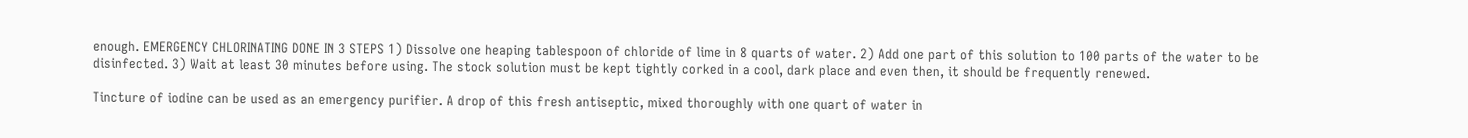enough. EMERGENCY CHLORINATING DONE IN 3 STEPS 1) Dissolve one heaping tablespoon of chloride of lime in 8 quarts of water. 2) Add one part of this solution to 100 parts of the water to be disinfected. 3) Wait at least 30 minutes before using. The stock solution must be kept tightly corked in a cool, dark place and even then, it should be frequently renewed.

Tincture of iodine can be used as an emergency purifier. A drop of this fresh antiseptic, mixed thoroughly with one quart of water in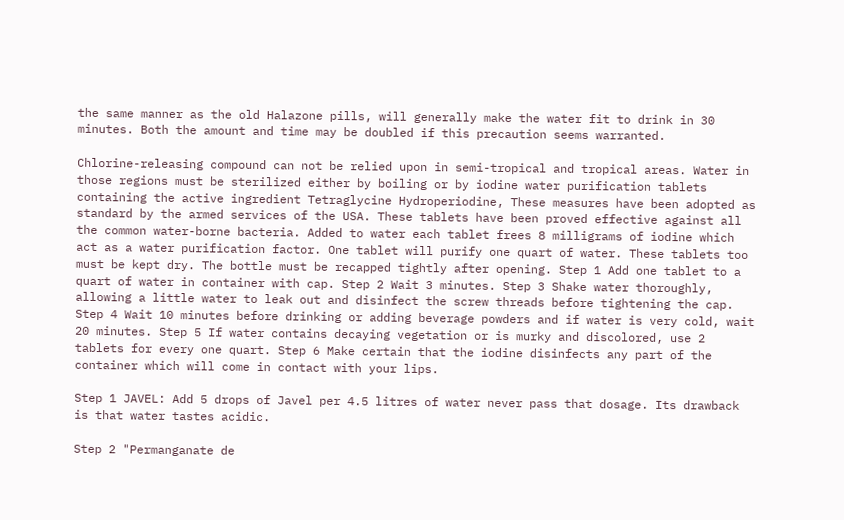the same manner as the old Halazone pills, will generally make the water fit to drink in 30 minutes. Both the amount and time may be doubled if this precaution seems warranted.

Chlorine-releasing compound can not be relied upon in semi-tropical and tropical areas. Water in those regions must be sterilized either by boiling or by iodine water purification tablets containing the active ingredient Tetraglycine Hydroperiodine, These measures have been adopted as standard by the armed services of the USA. These tablets have been proved effective against all the common water-borne bacteria. Added to water each tablet frees 8 milligrams of iodine which act as a water purification factor. One tablet will purify one quart of water. These tablets too must be kept dry. The bottle must be recapped tightly after opening. Step 1 Add one tablet to a quart of water in container with cap. Step 2 Wait 3 minutes. Step 3 Shake water thoroughly, allowing a little water to leak out and disinfect the screw threads before tightening the cap. Step 4 Wait 10 minutes before drinking or adding beverage powders and if water is very cold, wait 20 minutes. Step 5 If water contains decaying vegetation or is murky and discolored, use 2 tablets for every one quart. Step 6 Make certain that the iodine disinfects any part of the container which will come in contact with your lips.

Step 1 JAVEL: Add 5 drops of Javel per 4.5 litres of water never pass that dosage. Its drawback is that water tastes acidic.

Step 2 "Permanganate de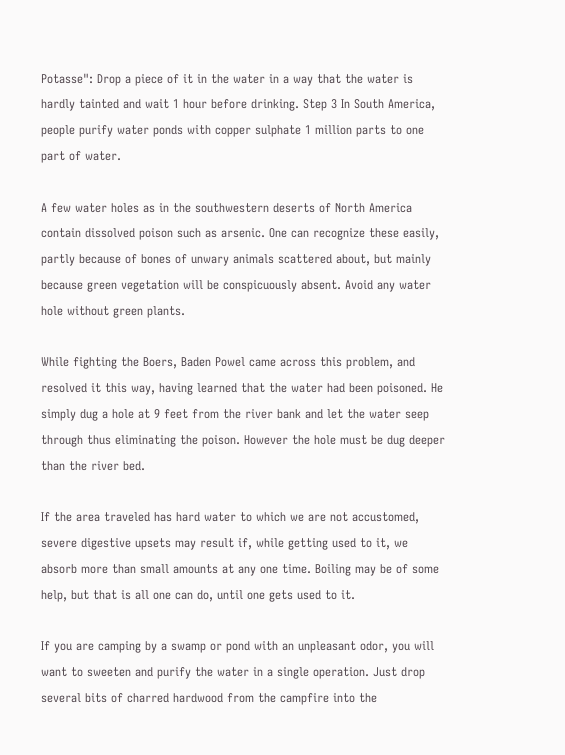Potasse": Drop a piece of it in the water in a way that the water is hardly tainted and wait 1 hour before drinking. Step 3 In South America, people purify water ponds with copper sulphate 1 million parts to one part of water.

A few water holes as in the southwestern deserts of North America contain dissolved poison such as arsenic. One can recognize these easily, partly because of bones of unwary animals scattered about, but mainly because green vegetation will be conspicuously absent. Avoid any water hole without green plants.

While fighting the Boers, Baden Powel came across this problem, and resolved it this way, having learned that the water had been poisoned. He simply dug a hole at 9 feet from the river bank and let the water seep through thus eliminating the poison. However the hole must be dug deeper than the river bed.

If the area traveled has hard water to which we are not accustomed, severe digestive upsets may result if, while getting used to it, we absorb more than small amounts at any one time. Boiling may be of some help, but that is all one can do, until one gets used to it.

If you are camping by a swamp or pond with an unpleasant odor, you will want to sweeten and purify the water in a single operation. Just drop several bits of charred hardwood from the campfire into the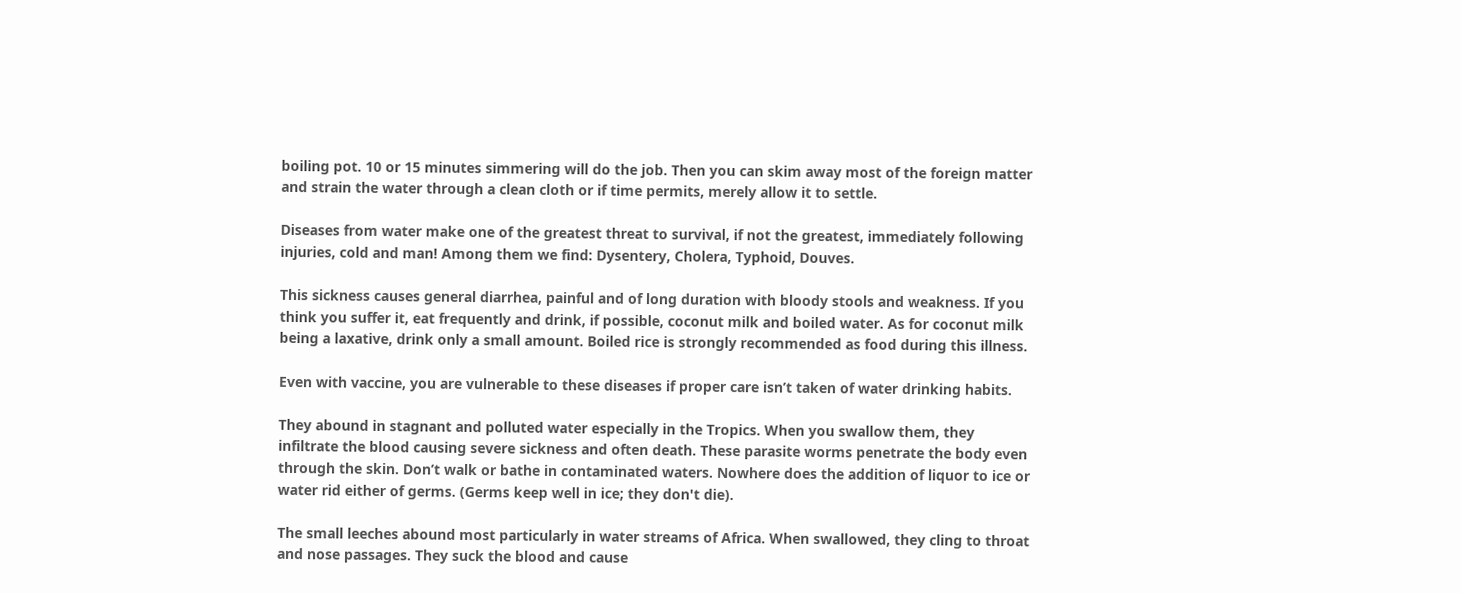boiling pot. 10 or 15 minutes simmering will do the job. Then you can skim away most of the foreign matter and strain the water through a clean cloth or if time permits, merely allow it to settle.

Diseases from water make one of the greatest threat to survival, if not the greatest, immediately following injuries, cold and man! Among them we find: Dysentery, Cholera, Typhoid, Douves.

This sickness causes general diarrhea, painful and of long duration with bloody stools and weakness. If you think you suffer it, eat frequently and drink, if possible, coconut milk and boiled water. As for coconut milk being a laxative, drink only a small amount. Boiled rice is strongly recommended as food during this illness.

Even with vaccine, you are vulnerable to these diseases if proper care isn’t taken of water drinking habits.

They abound in stagnant and polluted water especially in the Tropics. When you swallow them, they infiltrate the blood causing severe sickness and often death. These parasite worms penetrate the body even through the skin. Don’t walk or bathe in contaminated waters. Nowhere does the addition of liquor to ice or water rid either of germs. (Germs keep well in ice; they don't die).

The small leeches abound most particularly in water streams of Africa. When swallowed, they cling to throat and nose passages. They suck the blood and cause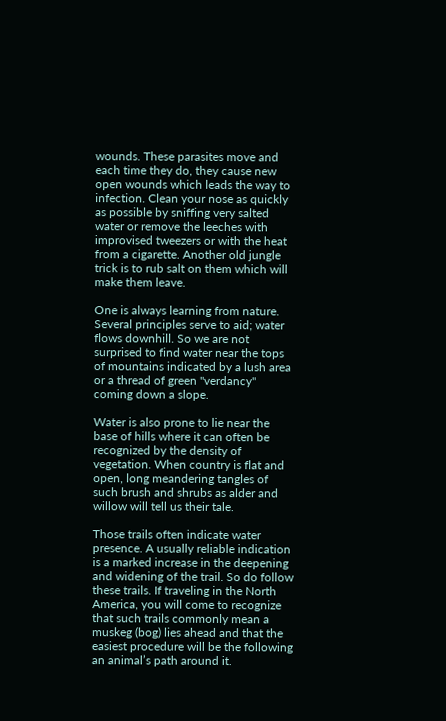wounds. These parasites move and each time they do, they cause new open wounds which leads the way to infection. Clean your nose as quickly as possible by sniffing very salted water or remove the leeches with improvised tweezers or with the heat from a cigarette. Another old jungle trick is to rub salt on them which will make them leave.

One is always learning from nature. Several principles serve to aid; water flows downhill. So we are not surprised to find water near the tops of mountains indicated by a lush area or a thread of green "verdancy" coming down a slope.

Water is also prone to lie near the base of hills where it can often be recognized by the density of vegetation. When country is flat and open, long meandering tangles of such brush and shrubs as alder and willow will tell us their tale.

Those trails often indicate water presence. A usually reliable indication is a marked increase in the deepening and widening of the trail. So do follow these trails. If traveling in the North America, you will come to recognize that such trails commonly mean a muskeg (bog) lies ahead and that the easiest procedure will be the following an animal’s path around it.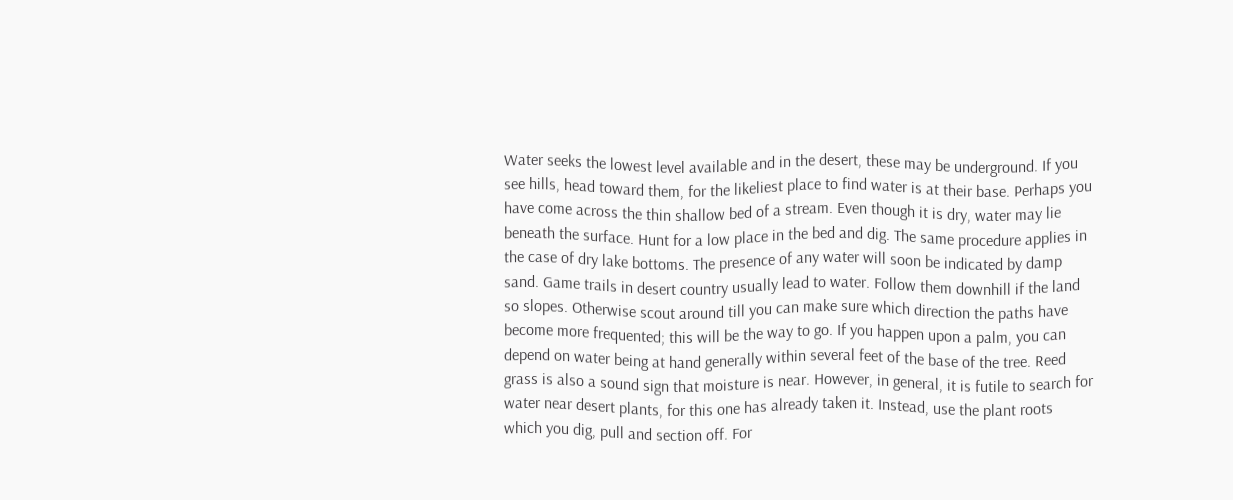Water seeks the lowest level available and in the desert, these may be underground. If you see hills, head toward them, for the likeliest place to find water is at their base. Perhaps you have come across the thin shallow bed of a stream. Even though it is dry, water may lie beneath the surface. Hunt for a low place in the bed and dig. The same procedure applies in the case of dry lake bottoms. The presence of any water will soon be indicated by damp sand. Game trails in desert country usually lead to water. Follow them downhill if the land so slopes. Otherwise scout around till you can make sure which direction the paths have become more frequented; this will be the way to go. If you happen upon a palm, you can depend on water being at hand generally within several feet of the base of the tree. Reed grass is also a sound sign that moisture is near. However, in general, it is futile to search for water near desert plants, for this one has already taken it. Instead, use the plant roots which you dig, pull and section off. For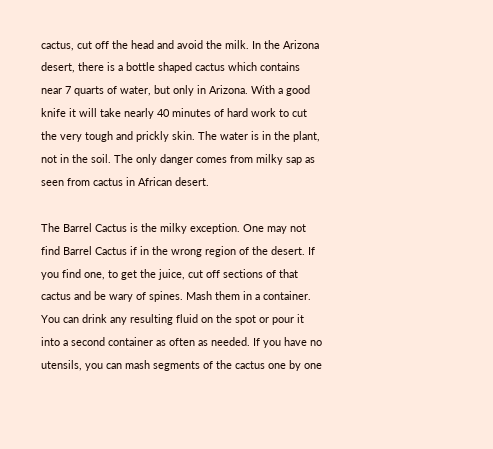cactus, cut off the head and avoid the milk. In the Arizona desert, there is a bottle shaped cactus which contains near 7 quarts of water, but only in Arizona. With a good knife it will take nearly 40 minutes of hard work to cut the very tough and prickly skin. The water is in the plant, not in the soil. The only danger comes from milky sap as seen from cactus in African desert.

The Barrel Cactus is the milky exception. One may not find Barrel Cactus if in the wrong region of the desert. If you find one, to get the juice, cut off sections of that cactus and be wary of spines. Mash them in a container. You can drink any resulting fluid on the spot or pour it into a second container as often as needed. If you have no utensils, you can mash segments of the cactus one by one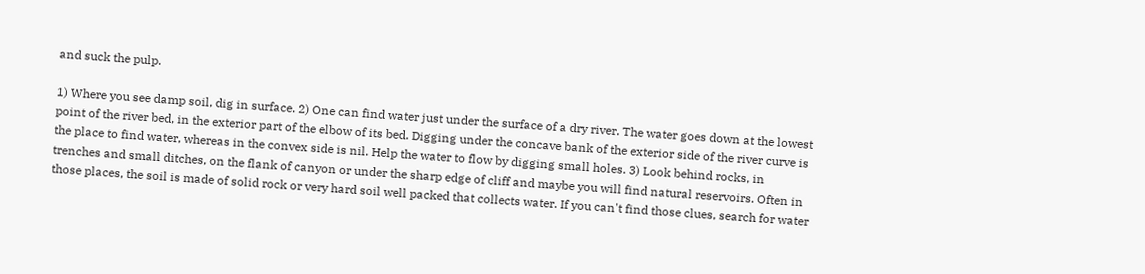and suck the pulp.

1) Where you see damp soil, dig in surface. 2) One can find water just under the surface of a dry river. The water goes down at the lowest point of the river bed, in the exterior part of the elbow of its bed. Digging under the concave bank of the exterior side of the river curve is the place to find water, whereas in the convex side is nil. Help the water to flow by digging small holes. 3) Look behind rocks, in trenches and small ditches, on the flank of canyon or under the sharp edge of cliff and maybe you will find natural reservoirs. Often in those places, the soil is made of solid rock or very hard soil well packed that collects water. If you can't find those clues, search for water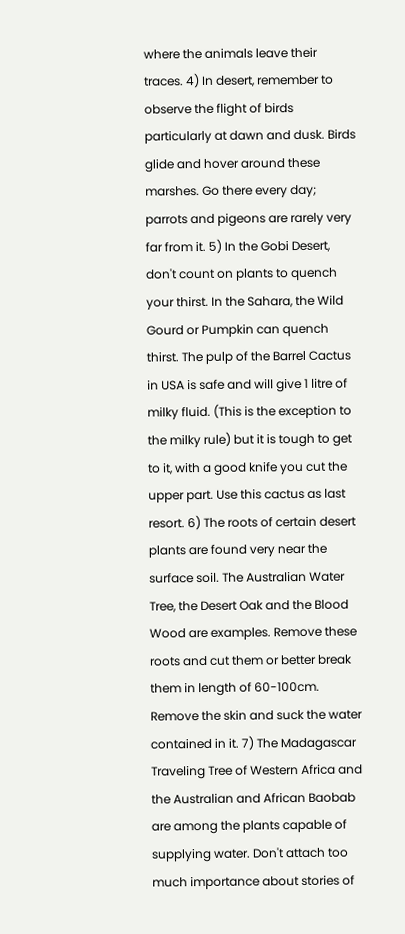where the animals leave their traces. 4) In desert, remember to observe the flight of birds particularly at dawn and dusk. Birds glide and hover around these marshes. Go there every day; parrots and pigeons are rarely very far from it. 5) In the Gobi Desert, don't count on plants to quench your thirst. In the Sahara, the Wild Gourd or Pumpkin can quench thirst. The pulp of the Barrel Cactus in USA is safe and will give 1 litre of milky fluid. (This is the exception to the milky rule) but it is tough to get to it, with a good knife you cut the upper part. Use this cactus as last resort. 6) The roots of certain desert plants are found very near the surface soil. The Australian Water Tree, the Desert Oak and the Blood Wood are examples. Remove these roots and cut them or better break them in length of 60-100cm. Remove the skin and suck the water contained in it. 7) The Madagascar Traveling Tree of Western Africa and the Australian and African Baobab are among the plants capable of supplying water. Don't attach too much importance about stories of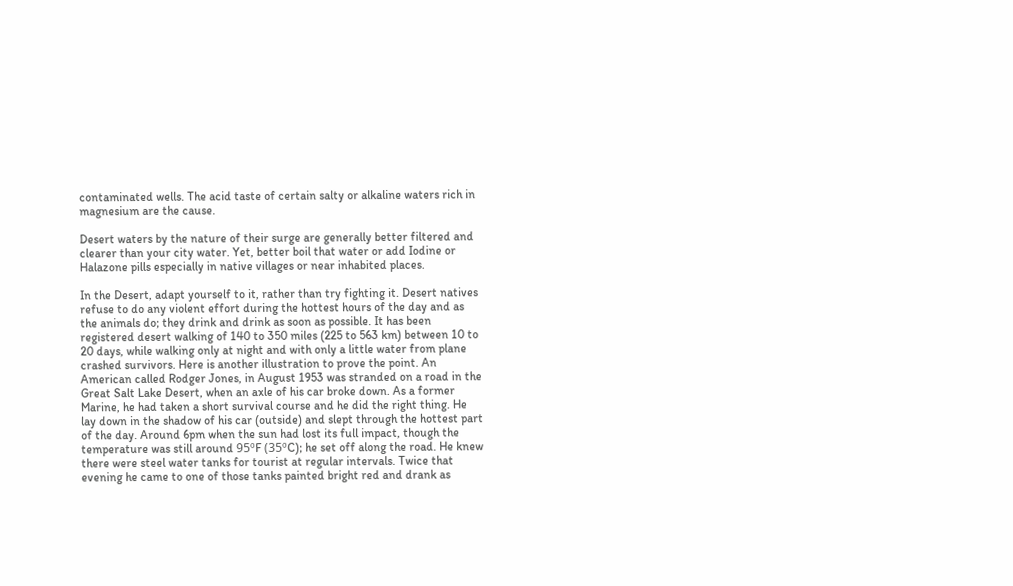contaminated wells. The acid taste of certain salty or alkaline waters rich in magnesium are the cause.

Desert waters by the nature of their surge are generally better filtered and clearer than your city water. Yet, better boil that water or add Iodine or Halazone pills especially in native villages or near inhabited places.

In the Desert, adapt yourself to it, rather than try fighting it. Desert natives refuse to do any violent effort during the hottest hours of the day and as the animals do; they drink and drink as soon as possible. It has been registered desert walking of 140 to 350 miles (225 to 563 km) between 10 to 20 days, while walking only at night and with only a little water from plane crashed survivors. Here is another illustration to prove the point. An American called Rodger Jones, in August 1953 was stranded on a road in the Great Salt Lake Desert, when an axle of his car broke down. As a former Marine, he had taken a short survival course and he did the right thing. He lay down in the shadow of his car (outside) and slept through the hottest part of the day. Around 6pm when the sun had lost its full impact, though the temperature was still around 95ºF (35ºC); he set off along the road. He knew there were steel water tanks for tourist at regular intervals. Twice that evening he came to one of those tanks painted bright red and drank as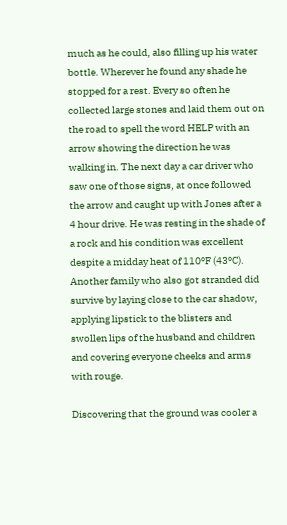much as he could, also filling up his water bottle. Wherever he found any shade he stopped for a rest. Every so often he collected large stones and laid them out on the road to spell the word HELP with an arrow showing the direction he was walking in. The next day a car driver who saw one of those signs, at once followed the arrow and caught up with Jones after a 4 hour drive. He was resting in the shade of a rock and his condition was excellent despite a midday heat of 110ºF (43ºC). Another family who also got stranded did survive by laying close to the car shadow, applying lipstick to the blisters and swollen lips of the husband and children and covering everyone cheeks and arms with rouge.

Discovering that the ground was cooler a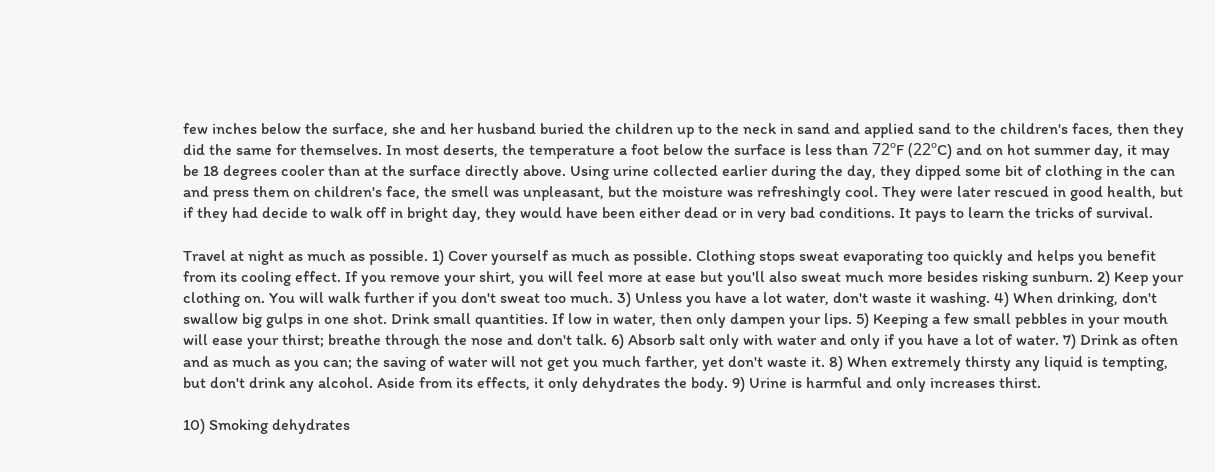few inches below the surface, she and her husband buried the children up to the neck in sand and applied sand to the children's faces, then they did the same for themselves. In most deserts, the temperature a foot below the surface is less than 72ºF (22ºC) and on hot summer day, it may be 18 degrees cooler than at the surface directly above. Using urine collected earlier during the day, they dipped some bit of clothing in the can and press them on children's face, the smell was unpleasant, but the moisture was refreshingly cool. They were later rescued in good health, but if they had decide to walk off in bright day, they would have been either dead or in very bad conditions. It pays to learn the tricks of survival.

Travel at night as much as possible. 1) Cover yourself as much as possible. Clothing stops sweat evaporating too quickly and helps you benefit from its cooling effect. If you remove your shirt, you will feel more at ease but you'll also sweat much more besides risking sunburn. 2) Keep your clothing on. You will walk further if you don't sweat too much. 3) Unless you have a lot water, don't waste it washing. 4) When drinking, don't swallow big gulps in one shot. Drink small quantities. If low in water, then only dampen your lips. 5) Keeping a few small pebbles in your mouth will ease your thirst; breathe through the nose and don't talk. 6) Absorb salt only with water and only if you have a lot of water. 7) Drink as often and as much as you can; the saving of water will not get you much farther, yet don't waste it. 8) When extremely thirsty any liquid is tempting, but don't drink any alcohol. Aside from its effects, it only dehydrates the body. 9) Urine is harmful and only increases thirst.

10) Smoking dehydrates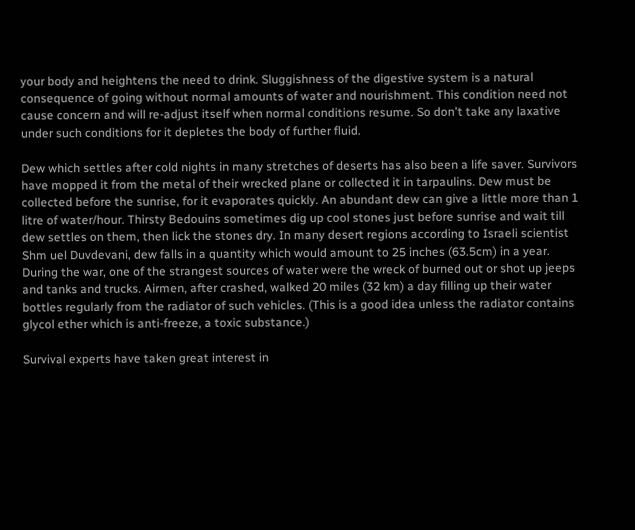your body and heightens the need to drink. Sluggishness of the digestive system is a natural consequence of going without normal amounts of water and nourishment. This condition need not cause concern and will re-adjust itself when normal conditions resume. So don't take any laxative under such conditions for it depletes the body of further fluid.

Dew which settles after cold nights in many stretches of deserts has also been a life saver. Survivors have mopped it from the metal of their wrecked plane or collected it in tarpaulins. Dew must be collected before the sunrise, for it evaporates quickly. An abundant dew can give a little more than 1 litre of water/hour. Thirsty Bedouins sometimes dig up cool stones just before sunrise and wait till dew settles on them, then lick the stones dry. In many desert regions according to Israeli scientist Shm uel Duvdevani, dew falls in a quantity which would amount to 25 inches (63.5cm) in a year. During the war, one of the strangest sources of water were the wreck of burned out or shot up jeeps and tanks and trucks. Airmen, after crashed, walked 20 miles (32 km) a day filling up their water bottles regularly from the radiator of such vehicles. (This is a good idea unless the radiator contains glycol ether which is anti-freeze, a toxic substance.)

Survival experts have taken great interest in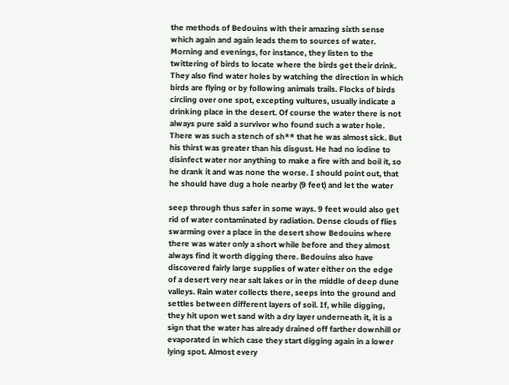the methods of Bedouins with their amazing sixth sense which again and again leads them to sources of water. Morning and evenings, for instance, they listen to the twittering of birds to locate where the birds get their drink. They also find water holes by watching the direction in which birds are flying or by following animals trails. Flocks of birds circling over one spot, excepting vultures, usually indicate a drinking place in the desert. Of course the water there is not always pure said a survivor who found such a water hole. There was such a stench of sh** that he was almost sick. But his thirst was greater than his disgust. He had no iodine to disinfect water nor anything to make a fire with and boil it, so he drank it and was none the worse. I should point out, that he should have dug a hole nearby (9 feet) and let the water

seep through thus safer in some ways. 9 feet would also get rid of water contaminated by radiation. Dense clouds of flies swarming over a place in the desert show Bedouins where there was water only a short while before and they almost always find it worth digging there. Bedouins also have discovered fairly large supplies of water either on the edge of a desert very near salt lakes or in the middle of deep dune valleys. Rain water collects there, seeps into the ground and settles between different layers of soil. If, while digging, they hit upon wet sand with a dry layer underneath it, it is a sign that the water has already drained off farther downhill or evaporated in which case they start digging again in a lower lying spot. Almost every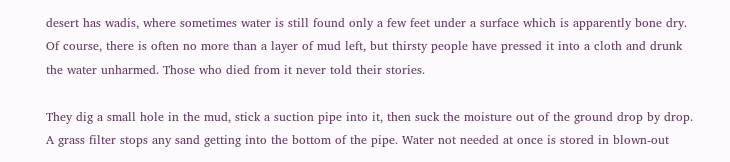desert has wadis, where sometimes water is still found only a few feet under a surface which is apparently bone dry. Of course, there is often no more than a layer of mud left, but thirsty people have pressed it into a cloth and drunk the water unharmed. Those who died from it never told their stories.

They dig a small hole in the mud, stick a suction pipe into it, then suck the moisture out of the ground drop by drop. A grass filter stops any sand getting into the bottom of the pipe. Water not needed at once is stored in blown-out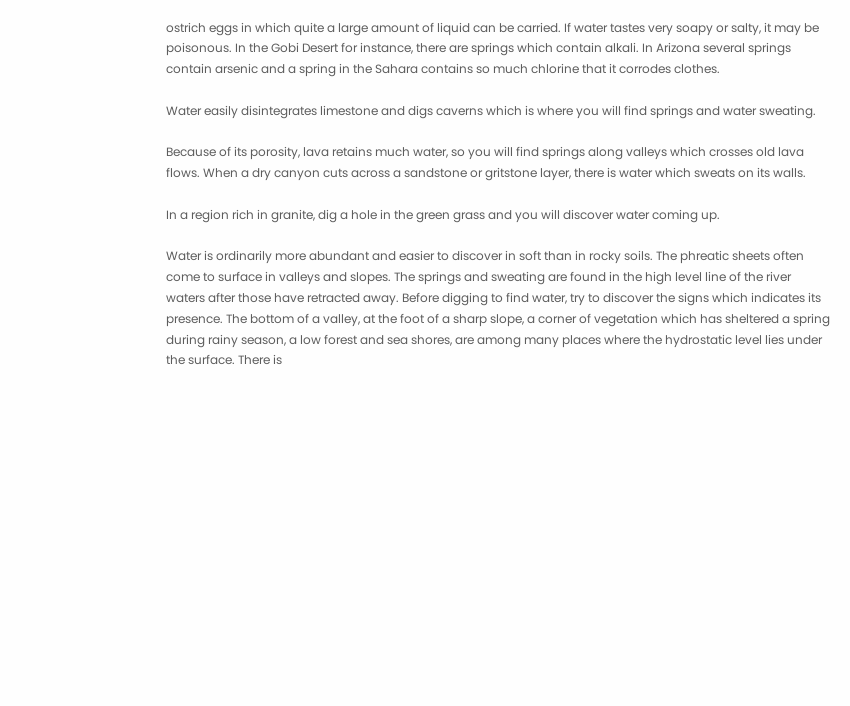ostrich eggs in which quite a large amount of liquid can be carried. If water tastes very soapy or salty, it may be poisonous. In the Gobi Desert for instance, there are springs which contain alkali. In Arizona several springs contain arsenic and a spring in the Sahara contains so much chlorine that it corrodes clothes.

Water easily disintegrates limestone and digs caverns which is where you will find springs and water sweating.

Because of its porosity, lava retains much water, so you will find springs along valleys which crosses old lava flows. When a dry canyon cuts across a sandstone or gritstone layer, there is water which sweats on its walls.

In a region rich in granite, dig a hole in the green grass and you will discover water coming up.

Water is ordinarily more abundant and easier to discover in soft than in rocky soils. The phreatic sheets often come to surface in valleys and slopes. The springs and sweating are found in the high level line of the river waters after those have retracted away. Before digging to find water, try to discover the signs which indicates its presence. The bottom of a valley, at the foot of a sharp slope, a corner of vegetation which has sheltered a spring during rainy season, a low forest and sea shores, are among many places where the hydrostatic level lies under the surface. There is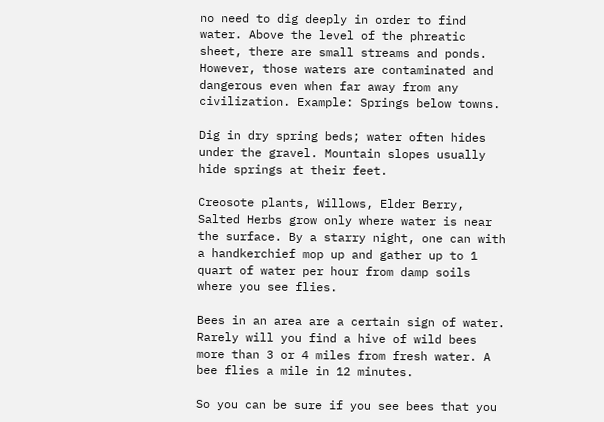no need to dig deeply in order to find water. Above the level of the phreatic sheet, there are small streams and ponds. However, those waters are contaminated and dangerous even when far away from any civilization. Example: Springs below towns.

Dig in dry spring beds; water often hides under the gravel. Mountain slopes usually hide springs at their feet.

Creosote plants, Willows, Elder Berry, Salted Herbs grow only where water is near the surface. By a starry night, one can with a handkerchief mop up and gather up to 1 quart of water per hour from damp soils where you see flies.

Bees in an area are a certain sign of water. Rarely will you find a hive of wild bees more than 3 or 4 miles from fresh water. A bee flies a mile in 12 minutes.

So you can be sure if you see bees that you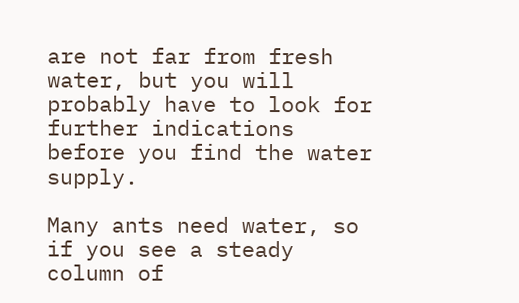are not far from fresh water, but you will probably have to look for further indications before you find the water supply.

Many ants need water, so if you see a steady column of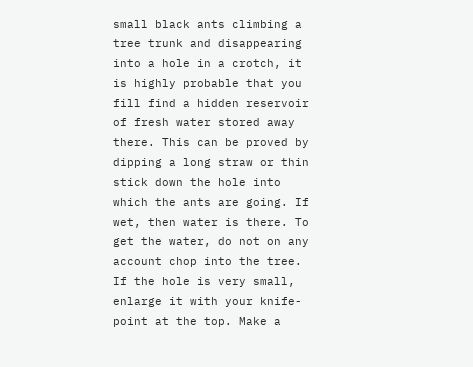small black ants climbing a tree trunk and disappearing into a hole in a crotch, it is highly probable that you fill find a hidden reservoir of fresh water stored away there. This can be proved by dipping a long straw or thin stick down the hole into which the ants are going. If wet, then water is there. To get the water, do not on any account chop into the tree. If the hole is very small, enlarge it with your knife-point at the top. Make a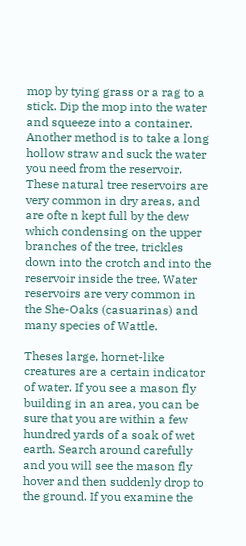mop by tying grass or a rag to a stick. Dip the mop into the water and squeeze into a container. Another method is to take a long hollow straw and suck the water you need from the reservoir. These natural tree reservoirs are very common in dry areas, and are ofte n kept full by the dew which condensing on the upper branches of the tree, trickles down into the crotch and into the reservoir inside the tree. Water reservoirs are very common in the She-Oaks (casuarinas) and many species of Wattle.

Theses large, hornet-like creatures are a certain indicator of water. If you see a mason fly building in an area, you can be sure that you are within a few hundred yards of a soak of wet earth. Search around carefully and you will see the mason fly hover and then suddenly drop to the ground. If you examine the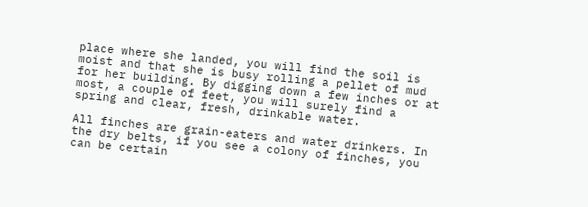place where she landed, you will find the soil is moist and that she is busy rolling a pellet of mud for her building. By digging down a few inches or at most, a couple of feet, you will surely find a spring and clear, fresh, drinkable water.

All finches are grain-eaters and water drinkers. In the dry belts, if you see a colony of finches, you can be certain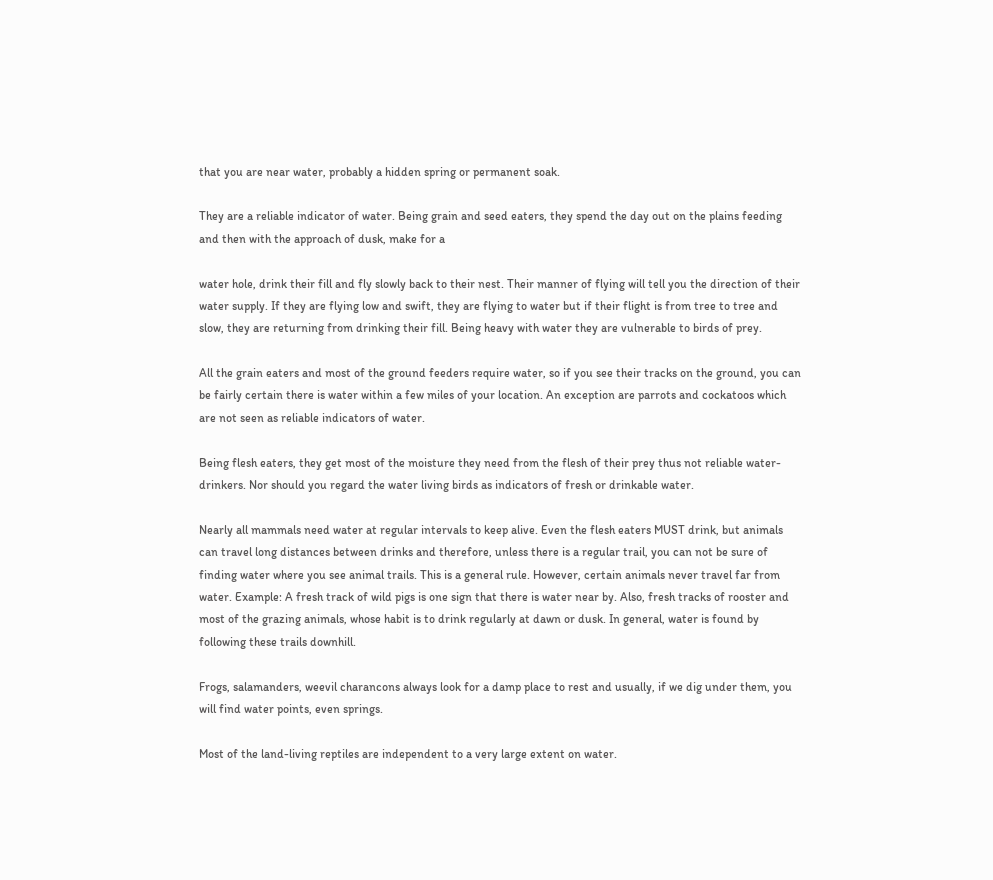that you are near water, probably a hidden spring or permanent soak.

They are a reliable indicator of water. Being grain and seed eaters, they spend the day out on the plains feeding and then with the approach of dusk, make for a

water hole, drink their fill and fly slowly back to their nest. Their manner of flying will tell you the direction of their water supply. If they are flying low and swift, they are flying to water but if their flight is from tree to tree and slow, they are returning from drinking their fill. Being heavy with water they are vulnerable to birds of prey.

All the grain eaters and most of the ground feeders require water, so if you see their tracks on the ground, you can be fairly certain there is water within a few miles of your location. An exception are parrots and cockatoos which are not seen as reliable indicators of water.

Being flesh eaters, they get most of the moisture they need from the flesh of their prey thus not reliable water-drinkers. Nor should you regard the water living birds as indicators of fresh or drinkable water.

Nearly all mammals need water at regular intervals to keep alive. Even the flesh eaters MUST drink, but animals can travel long distances between drinks and therefore, unless there is a regular trail, you can not be sure of finding water where you see animal trails. This is a general rule. However, certain animals never travel far from water. Example: A fresh track of wild pigs is one sign that there is water near by. Also, fresh tracks of rooster and most of the grazing animals, whose habit is to drink regularly at dawn or dusk. In general, water is found by following these trails downhill.

Frogs, salamanders, weevil charancons always look for a damp place to rest and usually, if we dig under them, you will find water points, even springs.

Most of the land-living reptiles are independent to a very large extent on water.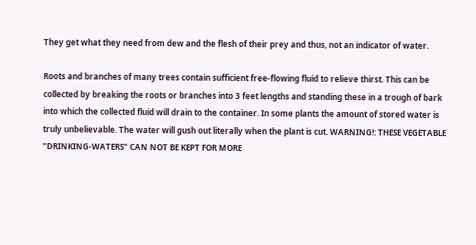They get what they need from dew and the flesh of their prey and thus, not an indicator of water.

Roots and branches of many trees contain sufficient free-flowing fluid to relieve thirst. This can be collected by breaking the roots or branches into 3 feet lengths and standing these in a trough of bark into which the collected fluid will drain to the container. In some plants the amount of stored water is truly unbelievable. The water will gush out literally when the plant is cut. WARNING!: THESE VEGETABLE "DRINKING-WATERS" CAN NOT BE KEPT FOR MORE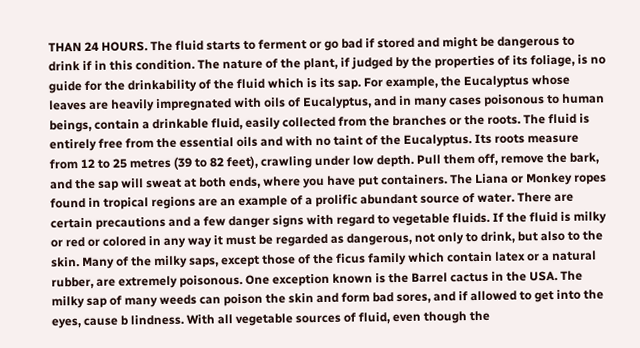THAN 24 HOURS. The fluid starts to ferment or go bad if stored and might be dangerous to drink if in this condition. The nature of the plant, if judged by the properties of its foliage, is no guide for the drinkability of the fluid which is its sap. For example, the Eucalyptus whose leaves are heavily impregnated with oils of Eucalyptus, and in many cases poisonous to human beings, contain a drinkable fluid, easily collected from the branches or the roots. The fluid is entirely free from the essential oils and with no taint of the Eucalyptus. Its roots measure from 12 to 25 metres (39 to 82 feet), crawling under low depth. Pull them off, remove the bark, and the sap will sweat at both ends, where you have put containers. The Liana or Monkey ropes found in tropical regions are an example of a prolific abundant source of water. There are certain precautions and a few danger signs with regard to vegetable fluids. If the fluid is milky or red or colored in any way it must be regarded as dangerous, not only to drink, but also to the skin. Many of the milky saps, except those of the ficus family which contain latex or a natural rubber, are extremely poisonous. One exception known is the Barrel cactus in the USA. The milky sap of many weeds can poison the skin and form bad sores, and if allowed to get into the eyes, cause b lindness. With all vegetable sources of fluid, even though the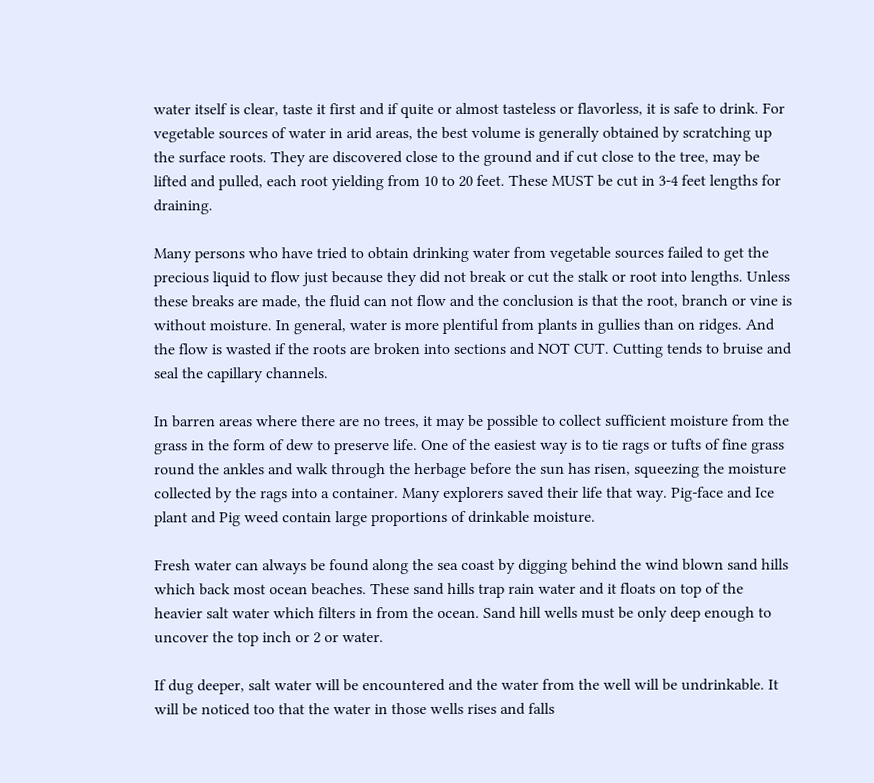water itself is clear, taste it first and if quite or almost tasteless or flavorless, it is safe to drink. For vegetable sources of water in arid areas, the best volume is generally obtained by scratching up the surface roots. They are discovered close to the ground and if cut close to the tree, may be lifted and pulled, each root yielding from 10 to 20 feet. These MUST be cut in 3-4 feet lengths for draining.

Many persons who have tried to obtain drinking water from vegetable sources failed to get the precious liquid to flow just because they did not break or cut the stalk or root into lengths. Unless these breaks are made, the fluid can not flow and the conclusion is that the root, branch or vine is without moisture. In general, water is more plentiful from plants in gullies than on ridges. And the flow is wasted if the roots are broken into sections and NOT CUT. Cutting tends to bruise and seal the capillary channels.

In barren areas where there are no trees, it may be possible to collect sufficient moisture from the grass in the form of dew to preserve life. One of the easiest way is to tie rags or tufts of fine grass round the ankles and walk through the herbage before the sun has risen, squeezing the moisture collected by the rags into a container. Many explorers saved their life that way. Pig-face and Ice plant and Pig weed contain large proportions of drinkable moisture.

Fresh water can always be found along the sea coast by digging behind the wind blown sand hills which back most ocean beaches. These sand hills trap rain water and it floats on top of the heavier salt water which filters in from the ocean. Sand hill wells must be only deep enough to uncover the top inch or 2 or water.

If dug deeper, salt water will be encountered and the water from the well will be undrinkable. It will be noticed too that the water in those wells rises and falls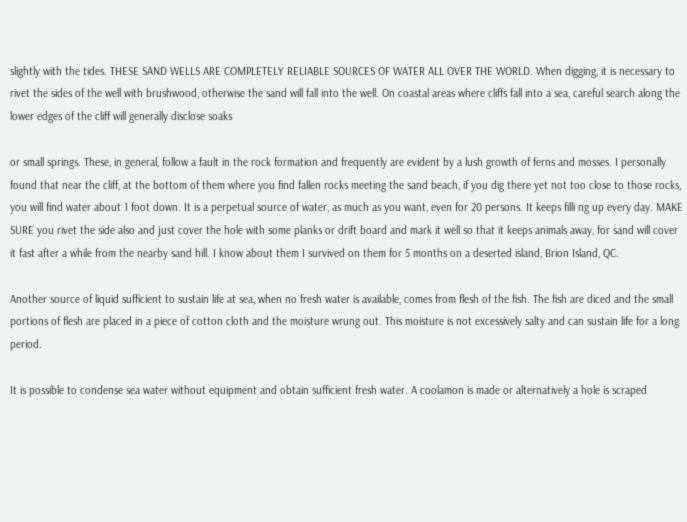slightly with the tides. THESE SAND WELLS ARE COMPLETELY RELIABLE SOURCES OF WATER ALL OVER THE WORLD. When digging, it is necessary to rivet the sides of the well with brushwood, otherwise the sand will fall into the well. On coastal areas where cliffs fall into a sea, careful search along the lower edges of the cliff will generally disclose soaks

or small springs. These, in general, follow a fault in the rock formation and frequently are evident by a lush growth of ferns and mosses. I personally found that near the cliff, at the bottom of them where you find fallen rocks meeting the sand beach, if you dig there yet not too close to those rocks, you will find water about 1 foot down. It is a perpetual source of water, as much as you want, even for 20 persons. It keeps filli ng up every day. MAKE SURE you rivet the side also and just cover the hole with some planks or drift board and mark it well so that it keeps animals away, for sand will cover it fast after a while from the nearby sand hill. I know about them I survived on them for 5 months on a deserted island, Brion Island, QC.

Another source of liquid sufficient to sustain life at sea, when no fresh water is available, comes from flesh of the fish. The fish are diced and the small portions of flesh are placed in a piece of cotton cloth and the moisture wrung out. This moisture is not excessively salty and can sustain life for a long period.

It is possible to condense sea water without equipment and obtain sufficient fresh water. A coolamon is made or alternatively a hole is scraped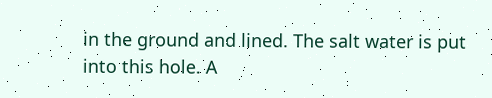in the ground and lined. The salt water is put into this hole. A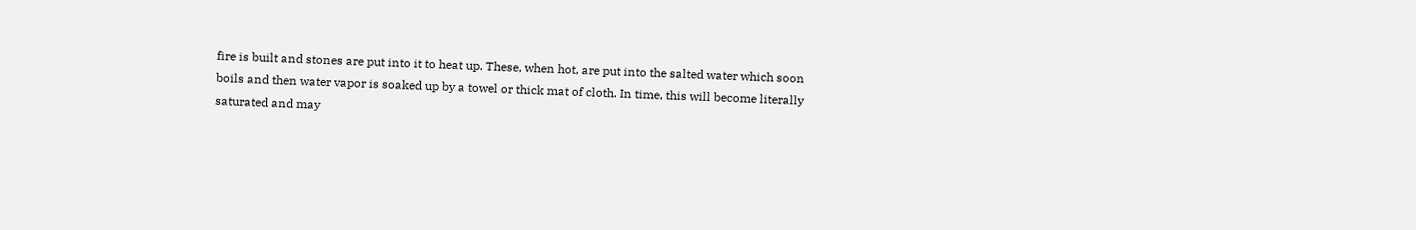fire is built and stones are put into it to heat up. These, when hot, are put into the salted water which soon boils and then water vapor is soaked up by a towel or thick mat of cloth. In time, this will become literally saturated and may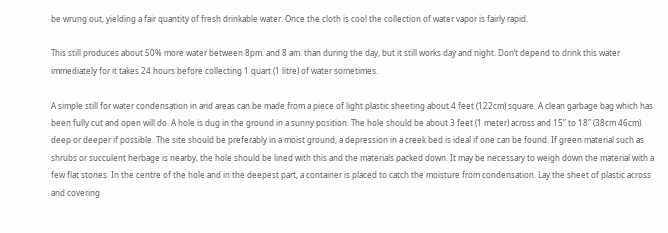be wrung out, yielding a fair quantity of fresh drinkable water. Once the cloth is cool the collection of water vapor is fairly rapid.

This still produces about 50% more water between 8pm. and 8 am. than during the day, but it still works day and night. Don’t depend to drink this water immediately for it takes 24 hours before collecting 1 quart (1 litre) of water sometimes.

A simple still for water condensation in arid areas can be made from a piece of light plastic sheeting about 4 feet (122cm) square. A clean garbage bag which has been fully cut and open will do. A hole is dug in the ground in a sunny position. The hole should be about 3 feet (1 meter) across and 15” to 18" (38cm 46cm) deep or deeper if possible. The site should be preferably in a moist ground, a depression in a creek bed is ideal if one can be found. If green material such as shrubs or succulent herbage is nearby, the hole should be lined with this and the materials packed down. It may be necessary to weigh down the material with a few flat stones. In the centre of the hole and in the deepest part, a container is placed to catch the moisture from condensation. Lay the sheet of plastic across and covering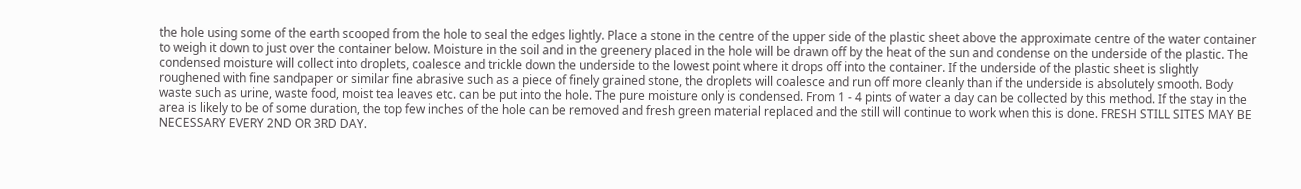the hole using some of the earth scooped from the hole to seal the edges lightly. Place a stone in the centre of the upper side of the plastic sheet above the approximate centre of the water container to weigh it down to just over the container below. Moisture in the soil and in the greenery placed in the hole will be drawn off by the heat of the sun and condense on the underside of the plastic. The condensed moisture will collect into droplets, coalesce and trickle down the underside to the lowest point where it drops off into the container. If the underside of the plastic sheet is slightly roughened with fine sandpaper or similar fine abrasive such as a piece of finely grained stone, the droplets will coalesce and run off more cleanly than if the underside is absolutely smooth. Body waste such as urine, waste food, moist tea leaves etc. can be put into the hole. The pure moisture only is condensed. From 1 - 4 pints of water a day can be collected by this method. If the stay in the area is likely to be of some duration, the top few inches of the hole can be removed and fresh green material replaced and the still will continue to work when this is done. FRESH STILL SITES MAY BE NECESSARY EVERY 2ND OR 3RD DAY.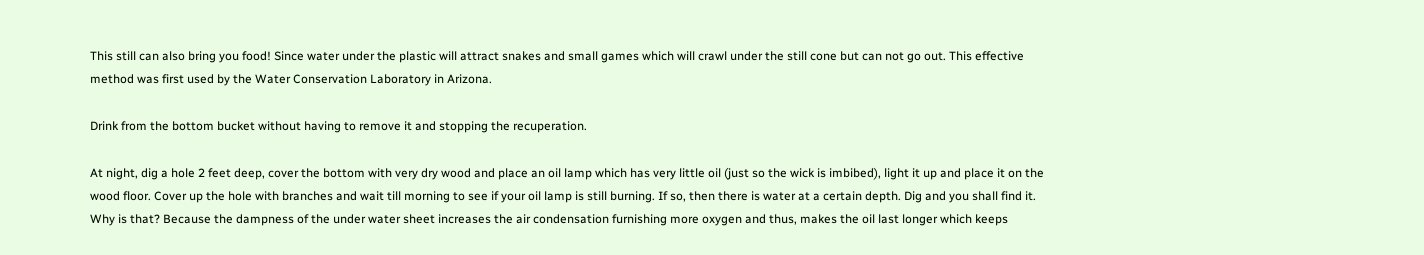This still can also bring you food! Since water under the plastic will attract snakes and small games which will crawl under the still cone but can not go out. This effective method was first used by the Water Conservation Laboratory in Arizona.

Drink from the bottom bucket without having to remove it and stopping the recuperation.

At night, dig a hole 2 feet deep, cover the bottom with very dry wood and place an oil lamp which has very little oil (just so the wick is imbibed), light it up and place it on the wood floor. Cover up the hole with branches and wait till morning to see if your oil lamp is still burning. If so, then there is water at a certain depth. Dig and you shall find it. Why is that? Because the dampness of the under water sheet increases the air condensation furnishing more oxygen and thus, makes the oil last longer which keeps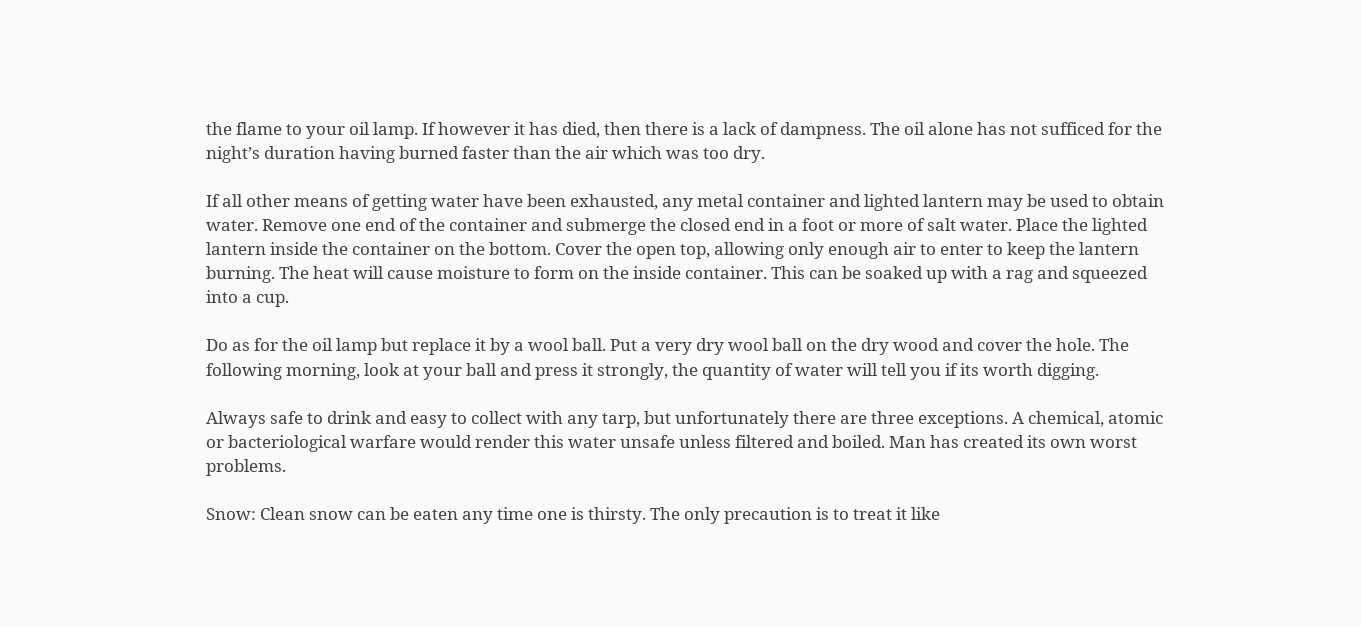the flame to your oil lamp. If however it has died, then there is a lack of dampness. The oil alone has not sufficed for the night’s duration having burned faster than the air which was too dry.

If all other means of getting water have been exhausted, any metal container and lighted lantern may be used to obtain water. Remove one end of the container and submerge the closed end in a foot or more of salt water. Place the lighted lantern inside the container on the bottom. Cover the open top, allowing only enough air to enter to keep the lantern burning. The heat will cause moisture to form on the inside container. This can be soaked up with a rag and squeezed into a cup.

Do as for the oil lamp but replace it by a wool ball. Put a very dry wool ball on the dry wood and cover the hole. The following morning, look at your ball and press it strongly, the quantity of water will tell you if its worth digging.

Always safe to drink and easy to collect with any tarp, but unfortunately there are three exceptions. A chemical, atomic or bacteriological warfare would render this water unsafe unless filtered and boiled. Man has created its own worst problems.

Snow: Clean snow can be eaten any time one is thirsty. The only precaution is to treat it like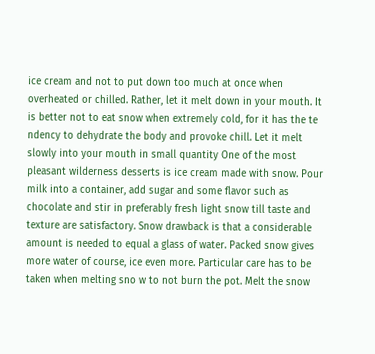ice cream and not to put down too much at once when overheated or chilled. Rather, let it melt down in your mouth. It is better not to eat snow when extremely cold, for it has the te ndency to dehydrate the body and provoke chill. Let it melt slowly into your mouth in small quantity One of the most pleasant wilderness desserts is ice cream made with snow. Pour milk into a container, add sugar and some flavor such as chocolate and stir in preferably fresh light snow till taste and texture are satisfactory. Snow drawback is that a considerable amount is needed to equal a glass of water. Packed snow gives more water of course, ice even more. Particular care has to be taken when melting sno w to not burn the pot. Melt the snow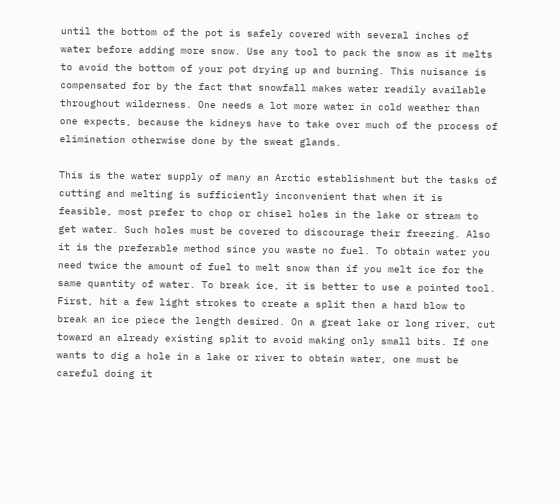until the bottom of the pot is safely covered with several inches of water before adding more snow. Use any tool to pack the snow as it melts to avoid the bottom of your pot drying up and burning. This nuisance is compensated for by the fact that snowfall makes water readily available throughout wilderness. One needs a lot more water in cold weather than one expects, because the kidneys have to take over much of the process of elimination otherwise done by the sweat glands.

This is the water supply of many an Arctic establishment but the tasks of cutting and melting is sufficiently inconvenient that when it is feasible, most prefer to chop or chisel holes in the lake or stream to get water. Such holes must be covered to discourage their freezing. Also it is the preferable method since you waste no fuel. To obtain water you need twice the amount of fuel to melt snow than if you melt ice for the same quantity of water. To break ice, it is better to use a pointed tool. First, hit a few light strokes to create a split then a hard blow to break an ice piece the length desired. On a great lake or long river, cut toward an already existing split to avoid making only small bits. If one wants to dig a hole in a lake or river to obtain water, one must be careful doing it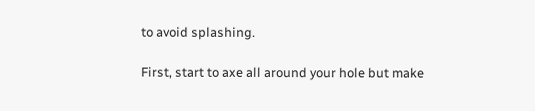to avoid splashing.

First, start to axe all around your hole but make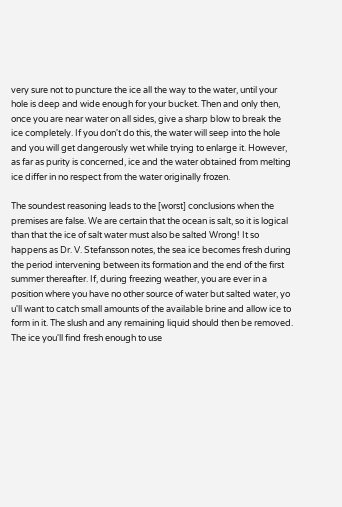very sure not to puncture the ice all the way to the water, until your hole is deep and wide enough for your bucket. Then and only then, once you are near water on all sides, give a sharp blow to break the ice completely. If you don't do this, the water will seep into the hole and you will get dangerously wet while trying to enlarge it. However, as far as purity is concerned, ice and the water obtained from melting ice differ in no respect from the water originally frozen.

The soundest reasoning leads to the [worst] conclusions when the premises are false. We are certain that the ocean is salt, so it is logical than that the ice of salt water must also be salted Wrong! It so happens as Dr. V. Stefansson notes, the sea ice becomes fresh during the period intervening between its formation and the end of the first summer thereafter. If, during freezing weather, you are ever in a position where you have no other source of water but salted water, yo u'll want to catch small amounts of the available brine and allow ice to form in it. The slush and any remaining liquid should then be removed. The ice you'll find fresh enough to use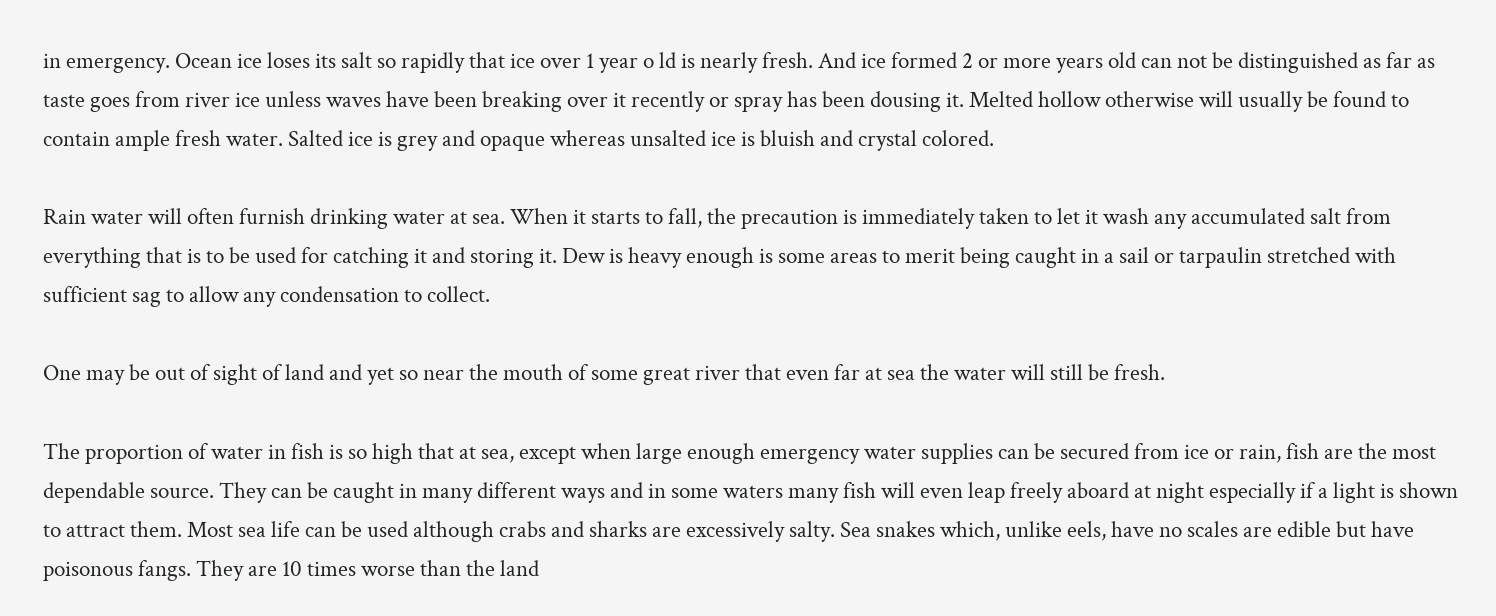in emergency. Ocean ice loses its salt so rapidly that ice over 1 year o ld is nearly fresh. And ice formed 2 or more years old can not be distinguished as far as taste goes from river ice unless waves have been breaking over it recently or spray has been dousing it. Melted hollow otherwise will usually be found to contain ample fresh water. Salted ice is grey and opaque whereas unsalted ice is bluish and crystal colored.

Rain water will often furnish drinking water at sea. When it starts to fall, the precaution is immediately taken to let it wash any accumulated salt from everything that is to be used for catching it and storing it. Dew is heavy enough is some areas to merit being caught in a sail or tarpaulin stretched with sufficient sag to allow any condensation to collect.

One may be out of sight of land and yet so near the mouth of some great river that even far at sea the water will still be fresh.

The proportion of water in fish is so high that at sea, except when large enough emergency water supplies can be secured from ice or rain, fish are the most dependable source. They can be caught in many different ways and in some waters many fish will even leap freely aboard at night especially if a light is shown to attract them. Most sea life can be used although crabs and sharks are excessively salty. Sea snakes which, unlike eels, have no scales are edible but have poisonous fangs. They are 10 times worse than the land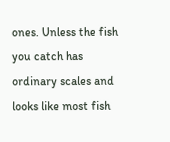ones. Unless the fish you catch has ordinary scales and looks like most fish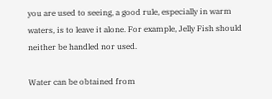you are used to seeing, a good rule, especially in warm waters, is to leave it alone. For example, Jelly Fish should neither be handled nor used.

Water can be obtained from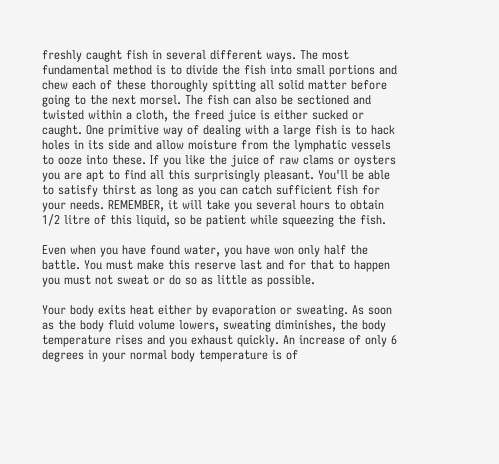freshly caught fish in several different ways. The most fundamental method is to divide the fish into small portions and chew each of these thoroughly spitting all solid matter before going to the next morsel. The fish can also be sectioned and twisted within a cloth, the freed juice is either sucked or caught. One primitive way of dealing with a large fish is to hack holes in its side and allow moisture from the lymphatic vessels to ooze into these. If you like the juice of raw clams or oysters you are apt to find all this surprisingly pleasant. You'll be able to satisfy thirst as long as you can catch sufficient fish for your needs. REMEMBER, it will take you several hours to obtain 1/2 litre of this liquid, so be patient while squeezing the fish.

Even when you have found water, you have won only half the battle. You must make this reserve last and for that to happen you must not sweat or do so as little as possible.

Your body exits heat either by evaporation or sweating. As soon as the body fluid volume lowers, sweating diminishes, the body temperature rises and you exhaust quickly. An increase of only 6 degrees in your normal body temperature is of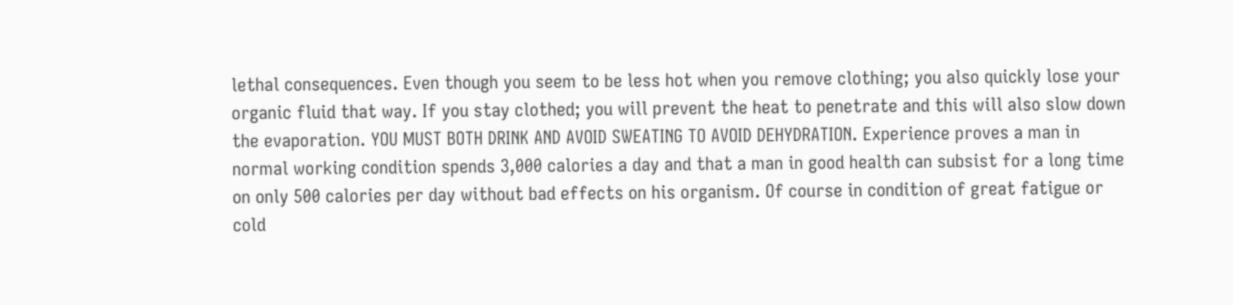lethal consequences. Even though you seem to be less hot when you remove clothing; you also quickly lose your organic fluid that way. If you stay clothed; you will prevent the heat to penetrate and this will also slow down the evaporation. YOU MUST BOTH DRINK AND AVOID SWEATING TO AVOID DEHYDRATION. Experience proves a man in normal working condition spends 3,000 calories a day and that a man in good health can subsist for a long time on only 500 calories per day without bad effects on his organism. Of course in condition of great fatigue or cold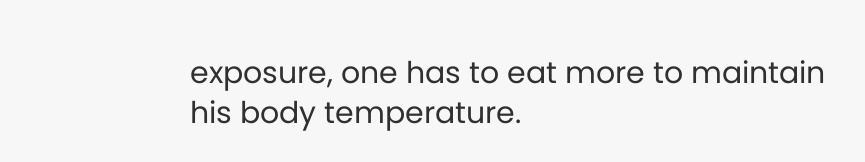exposure, one has to eat more to maintain his body temperature.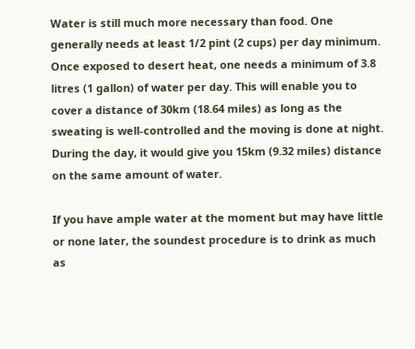Water is still much more necessary than food. One generally needs at least 1/2 pint (2 cups) per day minimum. Once exposed to desert heat, one needs a minimum of 3.8 litres (1 gallon) of water per day. This will enable you to cover a distance of 30km (18.64 miles) as long as the sweating is well-controlled and the moving is done at night. During the day, it would give you 15km (9.32 miles) distance on the same amount of water.

If you have ample water at the moment but may have little or none later, the soundest procedure is to drink as much as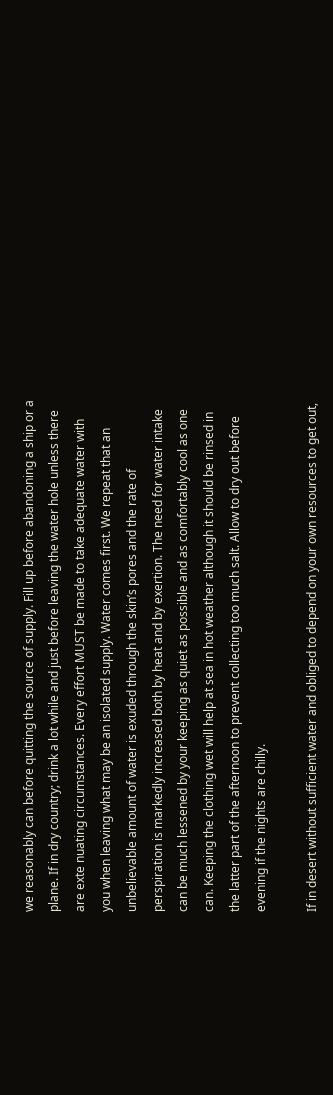we reasonably can before quitting the source of supply. Fill up before abandoning a ship or a plane. If in dry country; drink a lot while and just before leaving the water hole unless there are exte nuating circumstances. Every effort MUST be made to take adequate water with you when leaving what may be an isolated supply. Water comes first. We repeat that an unbelievable amount of water is exuded through the skin’s pores and the rate of perspiration is markedly increased both by heat and by exertion. The need for water intake can be much lessened by your keeping as quiet as possible and as comfortably cool as one can. Keeping the clothing wet will help at sea in hot weather although it should be rinsed in the latter part of the afternoon to prevent collecting too much salt. Allow to dry out before evening if the nights are chilly.

If in desert without sufficient water and obliged to depend on your own resources to get out,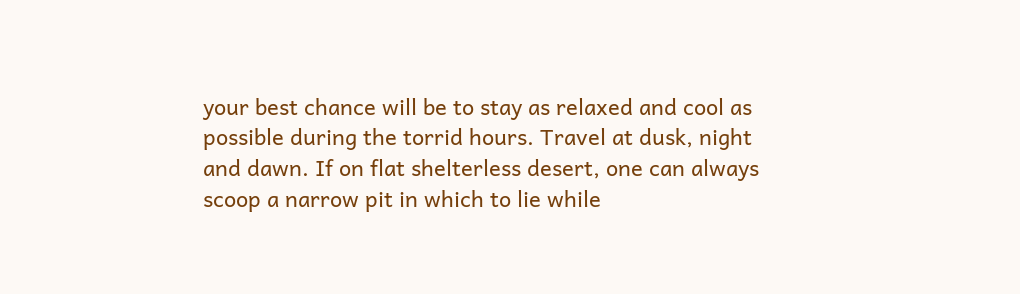your best chance will be to stay as relaxed and cool as possible during the torrid hours. Travel at dusk, night and dawn. If on flat shelterless desert, one can always scoop a narrow pit in which to lie while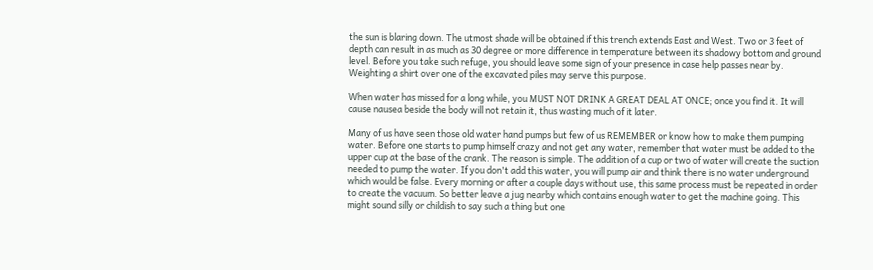the sun is blaring down. The utmost shade will be obtained if this trench extends East and West. Two or 3 feet of depth can result in as much as 30 degree or more difference in temperature between its shadowy bottom and ground level. Before you take such refuge, you should leave some sign of your presence in case help passes near by. Weighting a shirt over one of the excavated piles may serve this purpose.

When water has missed for a long while, you MUST NOT DRINK A GREAT DEAL AT ONCE; once you find it. It will cause nausea beside the body will not retain it, thus wasting much of it later.

Many of us have seen those old water hand pumps but few of us REMEMBER or know how to make them pumping water. Before one starts to pump himself crazy and not get any water, remember that water must be added to the upper cup at the base of the crank. The reason is simple. The addition of a cup or two of water will create the suction needed to pump the water. If you don't add this water, you will pump air and think there is no water underground which would be false. Every morning or after a couple days without use, this same process must be repeated in order to create the vacuum. So better leave a jug nearby which contains enough water to get the machine going. This might sound silly or childish to say such a thing but one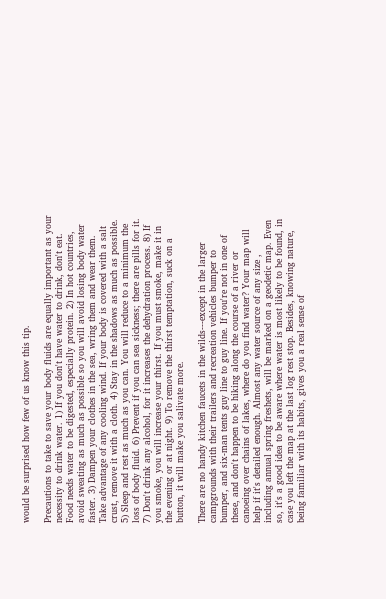would be surprised how few of us know this tip.

Precautions to take to save your body fluids are equally important as your necessity to drink water. 1) If you don't have water to drink, don't eat. Food needs water to be digested, especially protein. 2) In hot countries, avoid sweating as much as possible so you will avoid losing body water faster. 3) Dampen your clothes in the sea, wring them and wear them. Take advantage of any cooling wind. If your body is covered with a salt crust, remove it with a cloth. 4) Stay in the shadows as much as possible. 5) Sleep and rest as much as you can. You will reduce to a minimum the loss of body fluid. 6) Prevent if you can sea sickness; there are pills for it. 7) Don't drink any alcohol, for it increases the dehydration process. 8) If you smoke, you will increase your thirst. If you must smoke, make it in the evening or at night. 9) To remove the thirst temptation, suck on a button, it will make you salivate more.

There are no handy kitchen faucets in the wilds---except in the larger campgrounds with their trailers and recreation vehicles bumper to bumper, and six-man tents guy line to guy line. If you're not in one of these, and don't happen to be hiking along the course of a river or canoeing over chains of lakes, where do you find water? Your map will help if it's detailed enough. Almost any water source of any size , including annual spring freshets, will be marked on a geodetic map. Even so, it's a good idea to be aware where water is most likely to be found, in case you left the map at the last log rest stop. Besides, knowing nature, being familiar with its habits, gives you a real sense of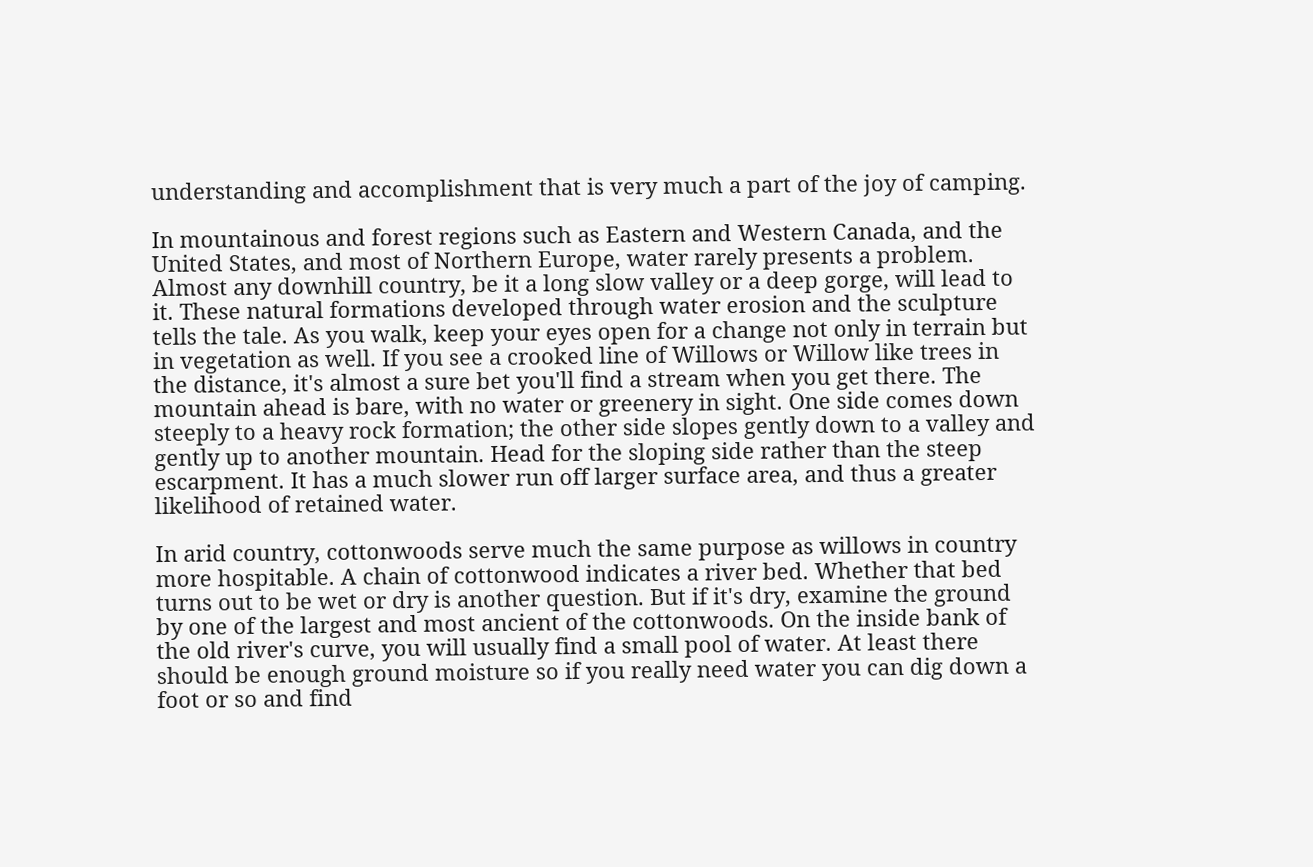understanding and accomplishment that is very much a part of the joy of camping.

In mountainous and forest regions such as Eastern and Western Canada, and the United States, and most of Northern Europe, water rarely presents a problem. Almost any downhill country, be it a long slow valley or a deep gorge, will lead to it. These natural formations developed through water erosion and the sculpture tells the tale. As you walk, keep your eyes open for a change not only in terrain but in vegetation as well. If you see a crooked line of Willows or Willow like trees in the distance, it's almost a sure bet you'll find a stream when you get there. The mountain ahead is bare, with no water or greenery in sight. One side comes down steeply to a heavy rock formation; the other side slopes gently down to a valley and gently up to another mountain. Head for the sloping side rather than the steep escarpment. It has a much slower run off larger surface area, and thus a greater likelihood of retained water.

In arid country, cottonwoods serve much the same purpose as willows in country more hospitable. A chain of cottonwood indicates a river bed. Whether that bed turns out to be wet or dry is another question. But if it's dry, examine the ground by one of the largest and most ancient of the cottonwoods. On the inside bank of the old river's curve, you will usually find a small pool of water. At least there should be enough ground moisture so if you really need water you can dig down a foot or so and find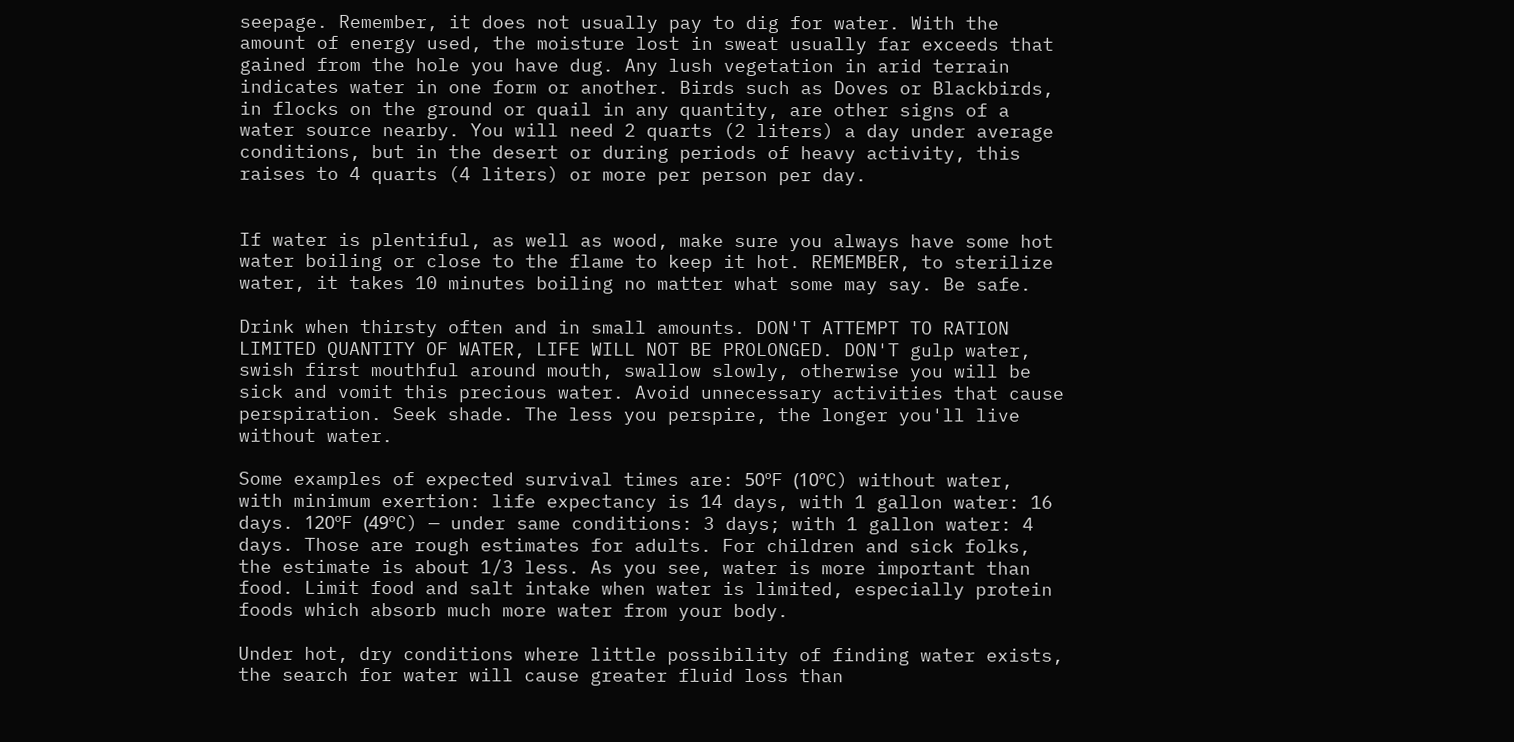seepage. Remember, it does not usually pay to dig for water. With the amount of energy used, the moisture lost in sweat usually far exceeds that gained from the hole you have dug. Any lush vegetation in arid terrain indicates water in one form or another. Birds such as Doves or Blackbirds, in flocks on the ground or quail in any quantity, are other signs of a water source nearby. You will need 2 quarts (2 liters) a day under average conditions, but in the desert or during periods of heavy activity, this raises to 4 quarts (4 liters) or more per person per day.


If water is plentiful, as well as wood, make sure you always have some hot water boiling or close to the flame to keep it hot. REMEMBER, to sterilize water, it takes 10 minutes boiling no matter what some may say. Be safe.

Drink when thirsty often and in small amounts. DON'T ATTEMPT TO RATION LIMITED QUANTITY OF WATER, LIFE WILL NOT BE PROLONGED. DON'T gulp water, swish first mouthful around mouth, swallow slowly, otherwise you will be sick and vomit this precious water. Avoid unnecessary activities that cause perspiration. Seek shade. The less you perspire, the longer you'll live without water.

Some examples of expected survival times are: 50ºF (10ºC) without water, with minimum exertion: life expectancy is 14 days, with 1 gallon water: 16 days. 120ºF (49ºC) — under same conditions: 3 days; with 1 gallon water: 4 days. Those are rough estimates for adults. For children and sick folks, the estimate is about 1/3 less. As you see, water is more important than food. Limit food and salt intake when water is limited, especially protein foods which absorb much more water from your body.

Under hot, dry conditions where little possibility of finding water exists, the search for water will cause greater fluid loss than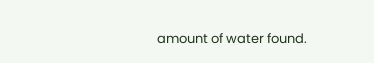amount of water found.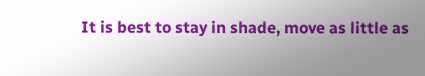It is best to stay in shade, move as little as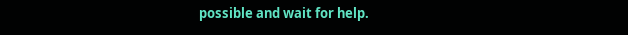possible and wait for help.